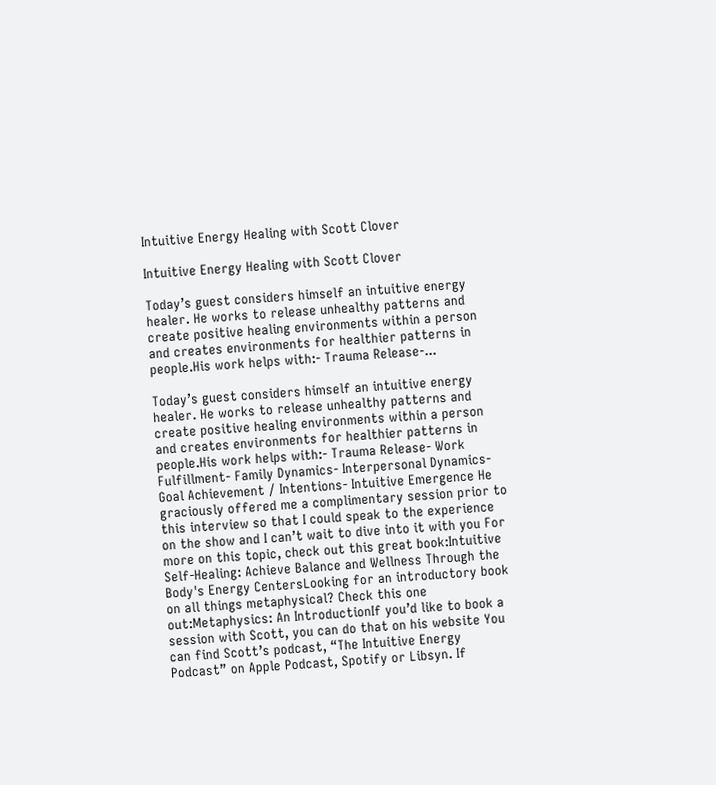Intuitive Energy Healing with Scott Clover

Intuitive Energy Healing with Scott Clover

Today’s guest considers himself an intuitive energy healer. He works to release unhealthy patterns and create positive healing environments within a person and creates environments for healthier patterns in people.His work helps with:- Trauma Release-...

Today’s guest considers himself an intuitive energy healer. He works to release unhealthy patterns and create positive healing environments within a person and creates environments for healthier patterns in people.His work helps with:- Trauma Release- Work Fulfillment- Family Dynamics- Interpersonal Dynamics- Goal Achievement / Intentions- Intuitive Emergence He graciously offered me a complimentary session prior to this interview so that I could speak to the experience on the show and I can’t wait to dive into it with you For more on this topic, check out this great book:Intuitive Self-Healing: Achieve Balance and Wellness Through the Body's Energy CentersLooking for an introductory book on all things metaphysical? Check this one out:Metaphysics: An IntroductionIf you’d like to book a session with Scott, you can do that on his website You can find Scott’s podcast, “The Intuitive Energy Podcast” on Apple Podcast, Spotify or Libsyn. If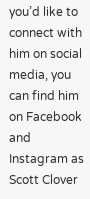you’d like to connect with him on social media, you can find him on Facebook and Instagram as Scott Clover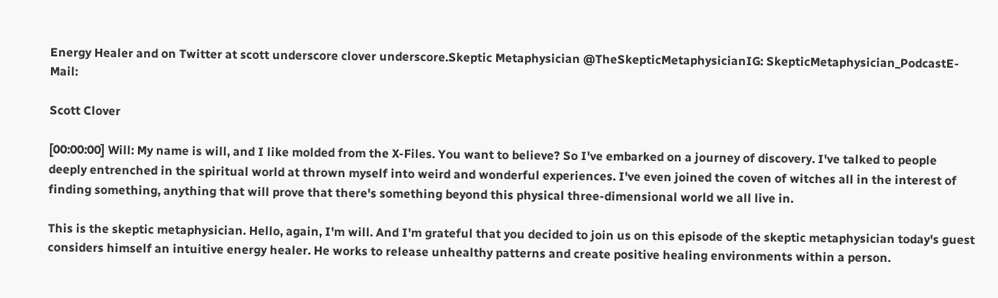Energy Healer and on Twitter at scott underscore clover underscore.Skeptic Metaphysician @TheSkepticMetaphysicianIG: SkepticMetaphysician_PodcastE-Mail:

Scott Clover

[00:00:00] Will: My name is will, and I like molded from the X-Files. You want to believe? So I've embarked on a journey of discovery. I've talked to people deeply entrenched in the spiritual world at thrown myself into weird and wonderful experiences. I've even joined the coven of witches all in the interest of finding something, anything that will prove that there's something beyond this physical three-dimensional world we all live in.

This is the skeptic metaphysician. Hello, again, I'm will. And I'm grateful that you decided to join us on this episode of the skeptic metaphysician today's guest considers himself an intuitive energy healer. He works to release unhealthy patterns and create positive healing environments within a person.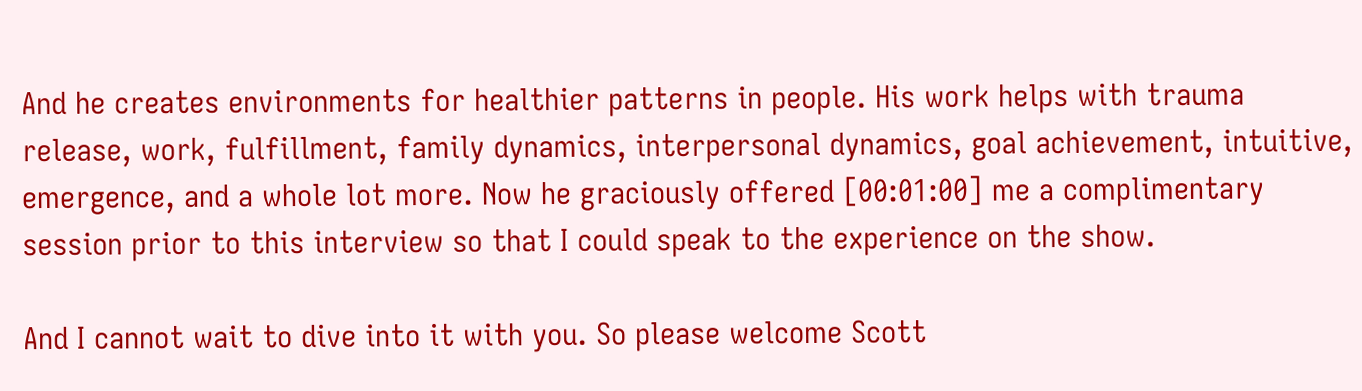And he creates environments for healthier patterns in people. His work helps with trauma release, work, fulfillment, family dynamics, interpersonal dynamics, goal achievement, intuitive, emergence, and a whole lot more. Now he graciously offered [00:01:00] me a complimentary session prior to this interview so that I could speak to the experience on the show.

And I cannot wait to dive into it with you. So please welcome Scott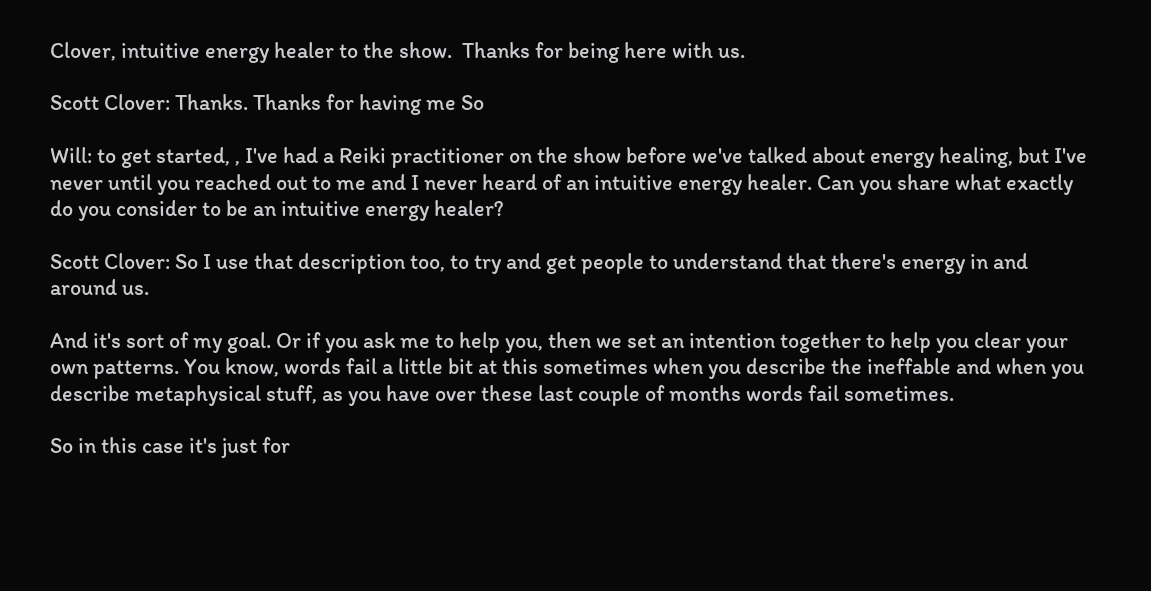Clover, intuitive energy healer to the show.  Thanks for being here with us.

Scott Clover: Thanks. Thanks for having me So

Will: to get started, , I've had a Reiki practitioner on the show before we've talked about energy healing, but I've never until you reached out to me and I never heard of an intuitive energy healer. Can you share what exactly do you consider to be an intuitive energy healer?

Scott Clover: So I use that description too, to try and get people to understand that there's energy in and around us.

And it's sort of my goal. Or if you ask me to help you, then we set an intention together to help you clear your own patterns. You know, words fail a little bit at this sometimes when you describe the ineffable and when you describe metaphysical stuff, as you have over these last couple of months words fail sometimes.

So in this case it's just for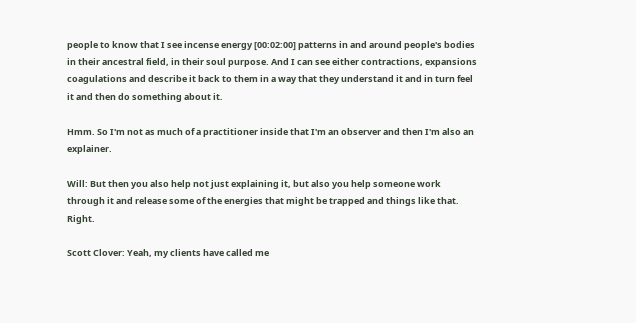people to know that I see incense energy [00:02:00] patterns in and around people's bodies in their ancestral field, in their soul purpose. And I can see either contractions, expansions coagulations and describe it back to them in a way that they understand it and in turn feel it and then do something about it.

Hmm. So I'm not as much of a practitioner inside that I'm an observer and then I'm also an explainer.

Will: But then you also help not just explaining it, but also you help someone work through it and release some of the energies that might be trapped and things like that. Right.

Scott Clover: Yeah, my clients have called me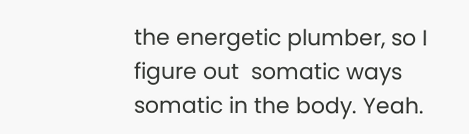the energetic plumber, so I figure out  somatic ways somatic in the body. Yeah.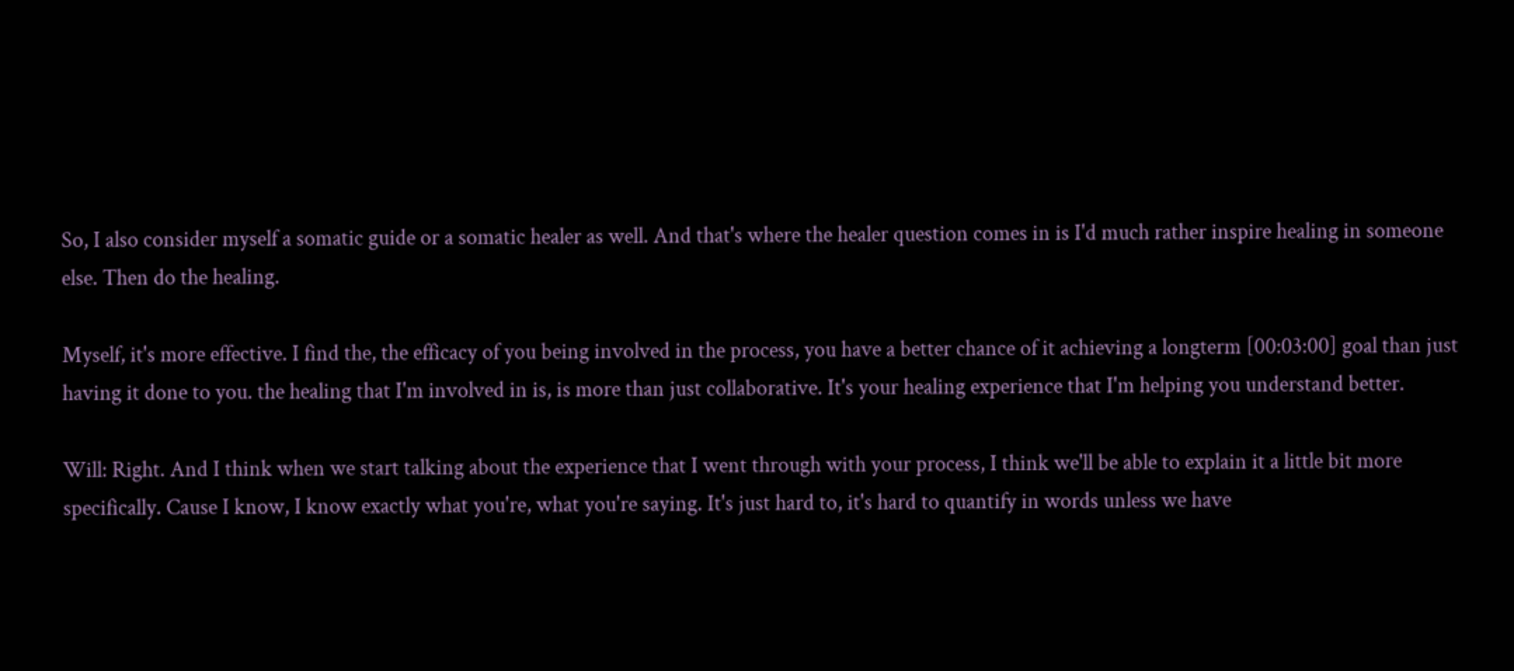So, I also consider myself a somatic guide or a somatic healer as well. And that's where the healer question comes in is I'd much rather inspire healing in someone else. Then do the healing.

Myself, it's more effective. I find the, the efficacy of you being involved in the process, you have a better chance of it achieving a longterm [00:03:00] goal than just having it done to you. the healing that I'm involved in is, is more than just collaborative. It's your healing experience that I'm helping you understand better.

Will: Right. And I think when we start talking about the experience that I went through with your process, I think we'll be able to explain it a little bit more specifically. Cause I know, I know exactly what you're, what you're saying. It's just hard to, it's hard to quantify in words unless we have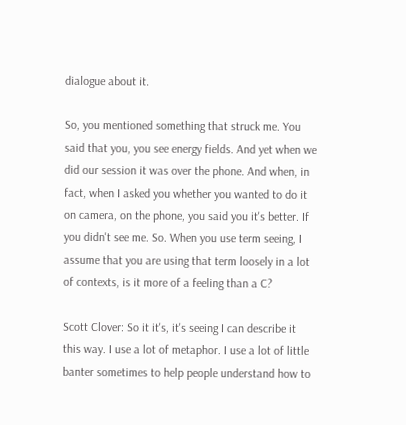dialogue about it.

So, you mentioned something that struck me. You said that you, you see energy fields. And yet when we did our session it was over the phone. And when, in fact, when I asked you whether you wanted to do it on camera, on the phone, you said you it's better. If you didn't see me. So. When you use term seeing, I assume that you are using that term loosely in a lot of contexts, is it more of a feeling than a C?

Scott Clover: So it it's, it's seeing I can describe it this way. I use a lot of metaphor. I use a lot of little banter sometimes to help people understand how to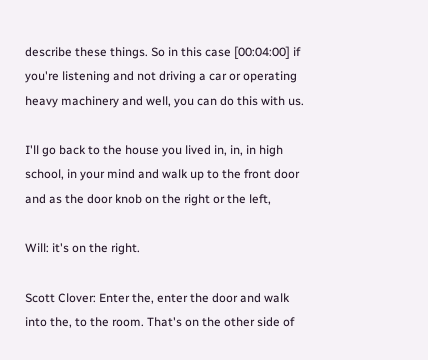describe these things. So in this case [00:04:00] if you're listening and not driving a car or operating heavy machinery and well, you can do this with us.

I'll go back to the house you lived in, in, in high school, in your mind and walk up to the front door and as the door knob on the right or the left,

Will: it's on the right.

Scott Clover: Enter the, enter the door and walk into the, to the room. That's on the other side of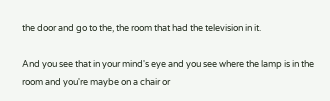the door and go to the, the room that had the television in it.

And you see that in your mind's eye and you see where the lamp is in the room and you're maybe on a chair or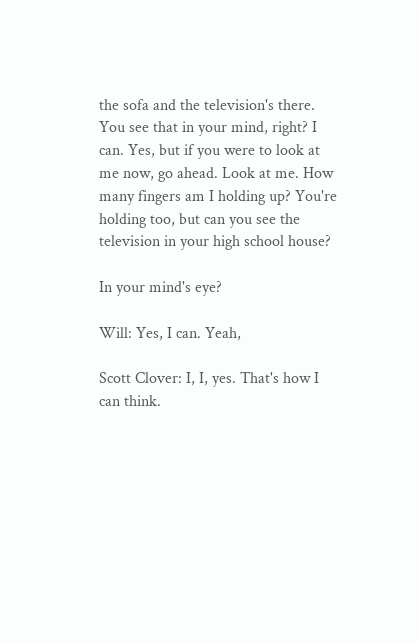the sofa and the television's there. You see that in your mind, right? I can. Yes, but if you were to look at me now, go ahead. Look at me. How many fingers am I holding up? You're holding too, but can you see the television in your high school house?

In your mind's eye?

Will: Yes, I can. Yeah,

Scott Clover: I, I, yes. That's how I can think.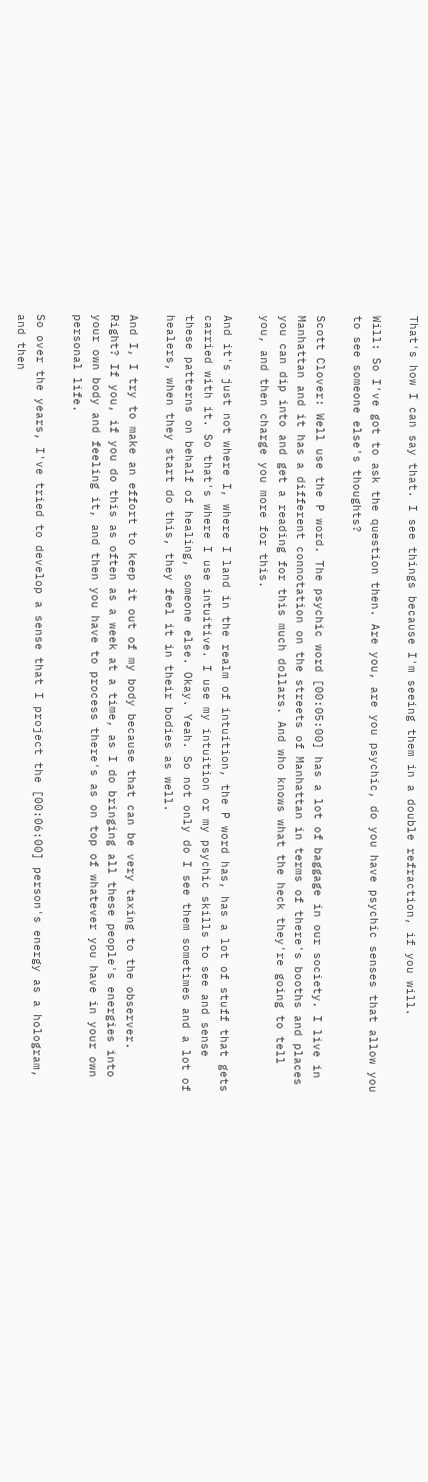That's how I can say that. I see things because I'm seeing them in a double refraction, if you will.

Will: So I've got to ask the question then. Are you, are you psychic, do you have psychic senses that allow you to see someone else's thoughts?

Scott Clover: Well use the P word. The psychic word [00:05:00] has a lot of baggage in our society. I live in Manhattan and it has a different connotation on the streets of Manhattan in terms of there's booths and places you can dip into and get a reading for this much dollars. And who knows what the heck they're going to tell you, and then charge you more for this.

And it's just not where I, where I land in the realm of intuition, the P word has, has a lot of stuff that gets carried with it. So that's where I use intuitive. I use my intuition or my psychic skills to see and sense these patterns on behalf of healing, someone else. Okay. Yeah. So not only do I see them sometimes and a lot of healers, when they start do this, they feel it in their bodies as well.

And I, I try to make an effort to keep it out of my body because that can be very taxing to the observer. Right? If you, if you do this as often as a week at a time, as I do bringing all these people's energies into your own body and feeling it, and then you have to process there's as on top of whatever you have in your own personal life.

So over the years, I've tried to develop a sense that I project the [00:06:00] person's energy as a hologram, and then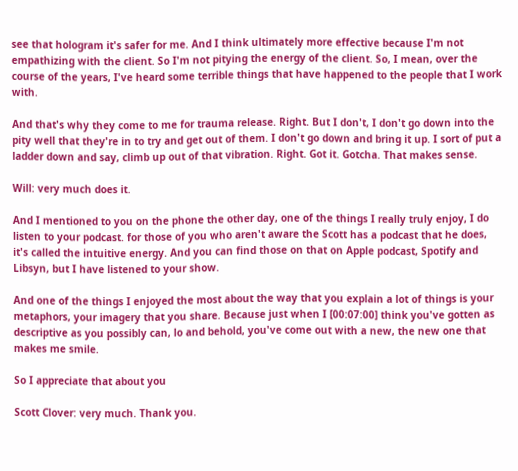see that hologram it's safer for me. And I think ultimately more effective because I'm not empathizing with the client. So I'm not pitying the energy of the client. So, I mean, over the course of the years, I've heard some terrible things that have happened to the people that I work with.

And that's why they come to me for trauma release. Right. But I don't, I don't go down into the pity well that they're in to try and get out of them. I don't go down and bring it up. I sort of put a ladder down and say, climb up out of that vibration. Right. Got it. Gotcha. That makes sense.

Will: very much does it.

And I mentioned to you on the phone the other day, one of the things I really truly enjoy, I do listen to your podcast. for those of you who aren't aware the Scott has a podcast that he does, it's called the intuitive energy. And you can find those on that on Apple podcast, Spotify and Libsyn, but I have listened to your show.

And one of the things I enjoyed the most about the way that you explain a lot of things is your metaphors, your imagery that you share. Because just when I [00:07:00] think you've gotten as descriptive as you possibly can, lo and behold, you've come out with a new, the new one that makes me smile.

So I appreciate that about you

Scott Clover: very much. Thank you.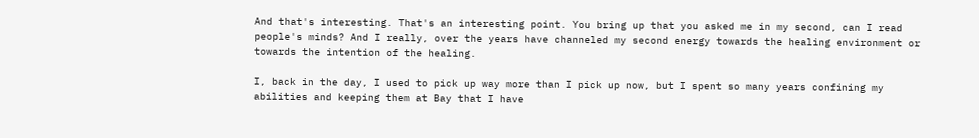And that's interesting. That's an interesting point. You bring up that you asked me in my second, can I read people's minds? And I really, over the years have channeled my second energy towards the healing environment or towards the intention of the healing.

I, back in the day, I used to pick up way more than I pick up now, but I spent so many years confining my abilities and keeping them at Bay that I have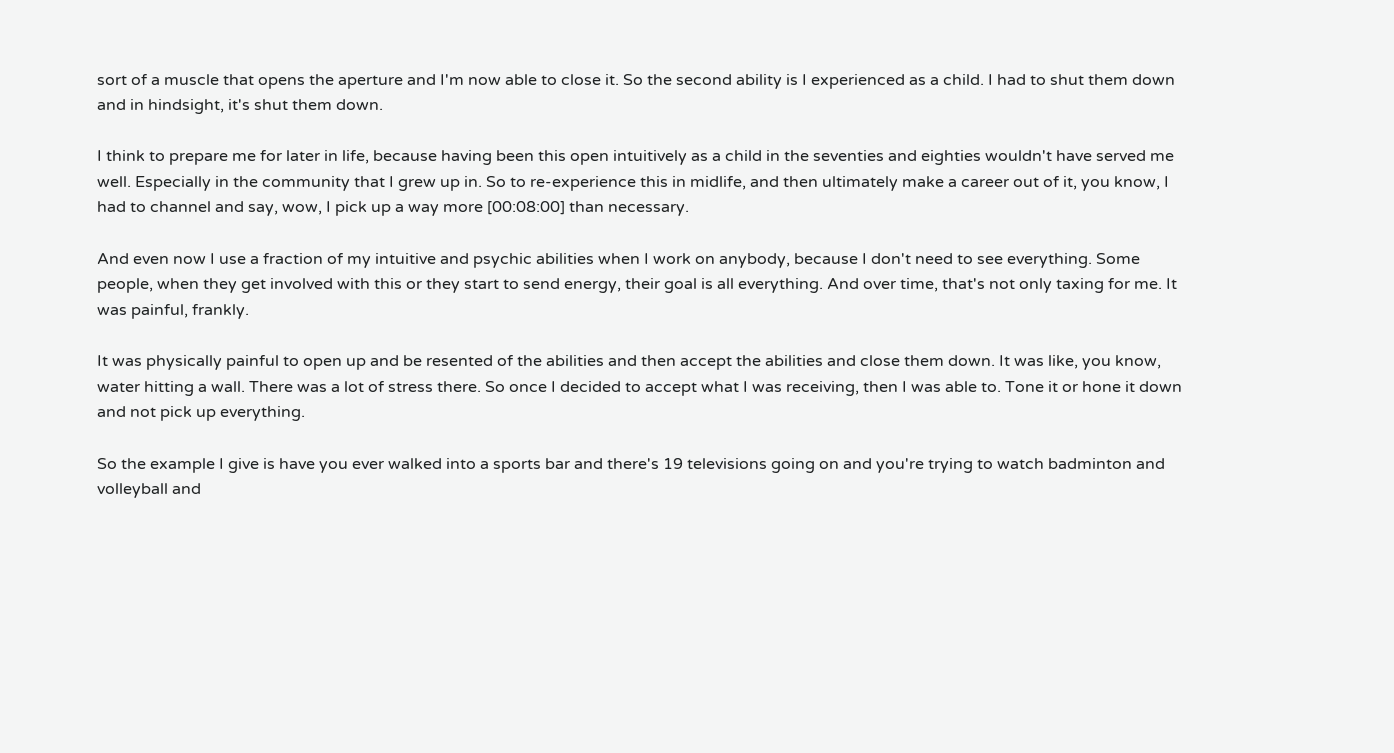sort of a muscle that opens the aperture and I'm now able to close it. So the second ability is I experienced as a child. I had to shut them down and in hindsight, it's shut them down.

I think to prepare me for later in life, because having been this open intuitively as a child in the seventies and eighties wouldn't have served me well. Especially in the community that I grew up in. So to re-experience this in midlife, and then ultimately make a career out of it, you know, I had to channel and say, wow, I pick up a way more [00:08:00] than necessary.

And even now I use a fraction of my intuitive and psychic abilities when I work on anybody, because I don't need to see everything. Some people, when they get involved with this or they start to send energy, their goal is all everything. And over time, that's not only taxing for me. It was painful, frankly.

It was physically painful to open up and be resented of the abilities and then accept the abilities and close them down. It was like, you know, water hitting a wall. There was a lot of stress there. So once I decided to accept what I was receiving, then I was able to. Tone it or hone it down and not pick up everything.

So the example I give is have you ever walked into a sports bar and there's 19 televisions going on and you're trying to watch badminton and volleyball and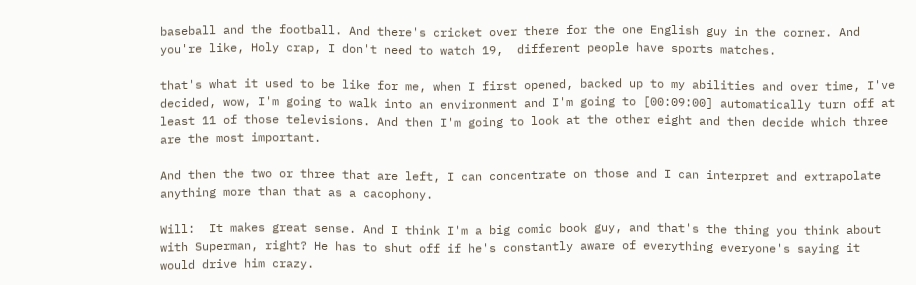baseball and the football. And there's cricket over there for the one English guy in the corner. And you're like, Holy crap, I don't need to watch 19,  different people have sports matches.

that's what it used to be like for me, when I first opened, backed up to my abilities and over time, I've decided, wow, I'm going to walk into an environment and I'm going to [00:09:00] automatically turn off at least 11 of those televisions. And then I'm going to look at the other eight and then decide which three are the most important.

And then the two or three that are left, I can concentrate on those and I can interpret and extrapolate anything more than that as a cacophony.

Will:  It makes great sense. And I think I'm a big comic book guy, and that's the thing you think about with Superman, right? He has to shut off if he's constantly aware of everything everyone's saying it would drive him crazy.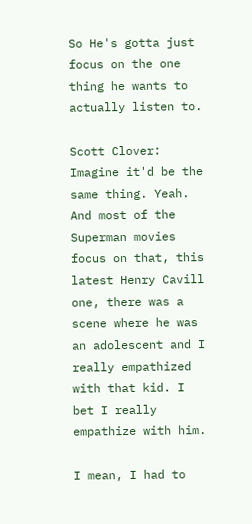So He's gotta just focus on the one thing he wants to actually listen to.

Scott Clover: Imagine it'd be the same thing. Yeah. And most of the Superman movies focus on that, this latest Henry Cavill one, there was a scene where he was an adolescent and I really empathized with that kid. I bet I really empathize with him.

I mean, I had to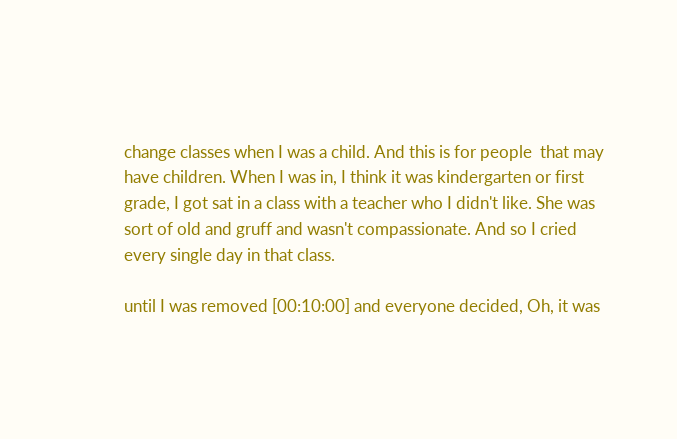change classes when I was a child. And this is for people  that may have children. When I was in, I think it was kindergarten or first grade, I got sat in a class with a teacher who I didn't like. She was sort of old and gruff and wasn't compassionate. And so I cried every single day in that class.

until I was removed [00:10:00] and everyone decided, Oh, it was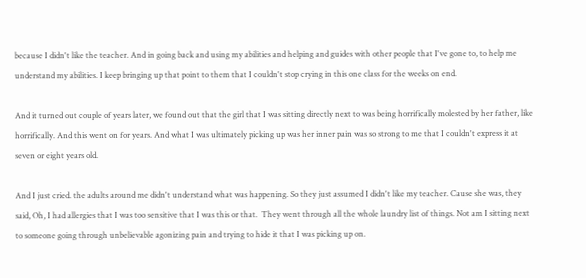because I didn't like the teacher. And in going back and using my abilities and helping and guides with other people that I've gone to, to help me understand my abilities. I keep bringing up that point to them that I couldn't stop crying in this one class for the weeks on end.

And it turned out couple of years later, we found out that the girl that I was sitting directly next to was being horrifically molested by her father, like horrifically. And this went on for years. And what I was ultimately picking up was her inner pain was so strong to me that I couldn't express it at seven or eight years old.

And I just cried. the adults around me didn't understand what was happening. So they just assumed I didn't like my teacher. Cause she was, they said, Oh, I had allergies that I was too sensitive that I was this or that.  They went through all the whole laundry list of things. Not am I sitting next to someone going through unbelievable agonizing pain and trying to hide it that I was picking up on.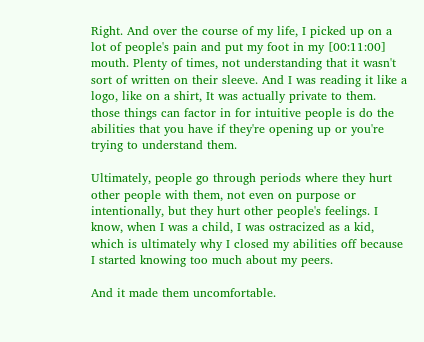Right. And over the course of my life, I picked up on a lot of people's pain and put my foot in my [00:11:00] mouth. Plenty of times, not understanding that it wasn't sort of written on their sleeve. And I was reading it like a logo, like on a shirt, It was actually private to them. those things can factor in for intuitive people is do the abilities that you have if they're opening up or you're trying to understand them.

Ultimately, people go through periods where they hurt other people with them, not even on purpose or intentionally, but they hurt other people's feelings. I know, when I was a child, I was ostracized as a kid, which is ultimately why I closed my abilities off because I started knowing too much about my peers.

And it made them uncomfortable.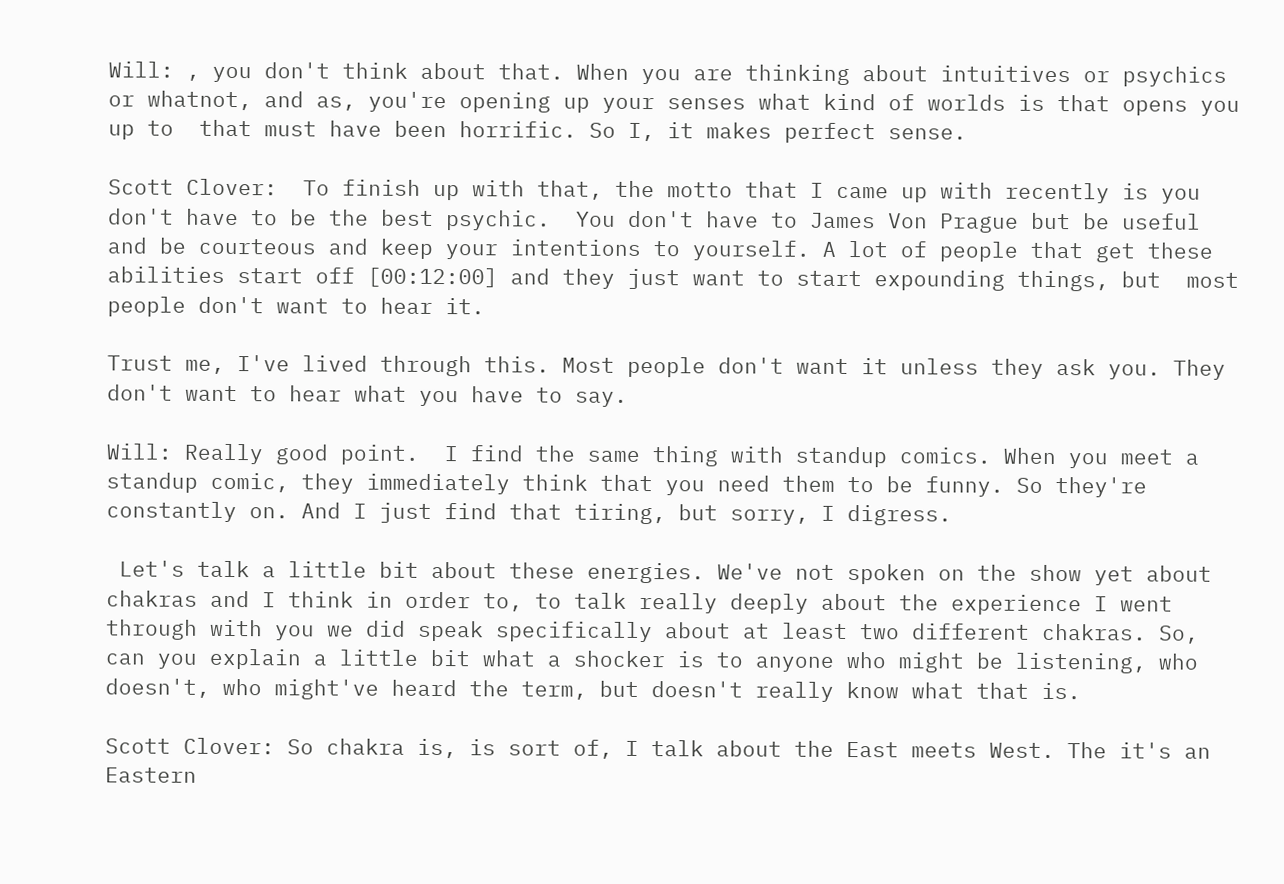Will: , you don't think about that. When you are thinking about intuitives or psychics or whatnot, and as, you're opening up your senses what kind of worlds is that opens you up to  that must have been horrific. So I, it makes perfect sense.

Scott Clover:  To finish up with that, the motto that I came up with recently is you don't have to be the best psychic.  You don't have to James Von Prague but be useful and be courteous and keep your intentions to yourself. A lot of people that get these abilities start off [00:12:00] and they just want to start expounding things, but  most people don't want to hear it.

Trust me, I've lived through this. Most people don't want it unless they ask you. They don't want to hear what you have to say.

Will: Really good point.  I find the same thing with standup comics. When you meet a standup comic, they immediately think that you need them to be funny. So they're constantly on. And I just find that tiring, but sorry, I digress.

 Let's talk a little bit about these energies. We've not spoken on the show yet about chakras and I think in order to, to talk really deeply about the experience I went through with you we did speak specifically about at least two different chakras. So, can you explain a little bit what a shocker is to anyone who might be listening, who doesn't, who might've heard the term, but doesn't really know what that is.

Scott Clover: So chakra is, is sort of, I talk about the East meets West. The it's an Eastern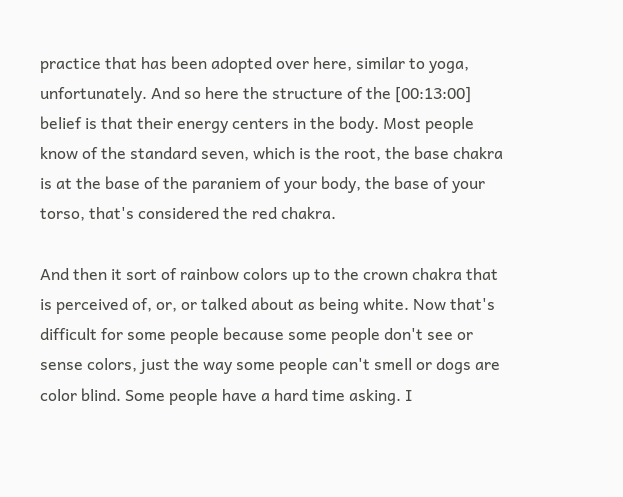practice that has been adopted over here, similar to yoga, unfortunately. And so here the structure of the [00:13:00] belief is that their energy centers in the body. Most people know of the standard seven, which is the root, the base chakra is at the base of the paraniem of your body, the base of your torso, that's considered the red chakra.

And then it sort of rainbow colors up to the crown chakra that is perceived of, or, or talked about as being white. Now that's difficult for some people because some people don't see or sense colors, just the way some people can't smell or dogs are color blind. Some people have a hard time asking. I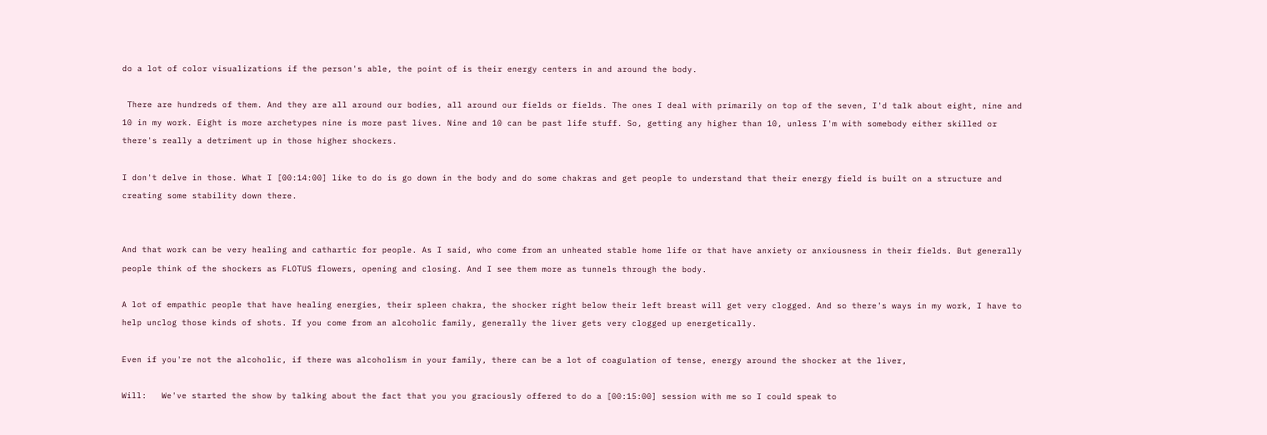do a lot of color visualizations if the person's able, the point of is their energy centers in and around the body.

 There are hundreds of them. And they are all around our bodies, all around our fields or fields. The ones I deal with primarily on top of the seven, I'd talk about eight, nine and 10 in my work. Eight is more archetypes nine is more past lives. Nine and 10 can be past life stuff. So, getting any higher than 10, unless I'm with somebody either skilled or there's really a detriment up in those higher shockers.

I don't delve in those. What I [00:14:00] like to do is go down in the body and do some chakras and get people to understand that their energy field is built on a structure and creating some stability down there.


And that work can be very healing and cathartic for people. As I said, who come from an unheated stable home life or that have anxiety or anxiousness in their fields. But generally people think of the shockers as FLOTUS flowers, opening and closing. And I see them more as tunnels through the body.

A lot of empathic people that have healing energies, their spleen chakra, the shocker right below their left breast will get very clogged. And so there's ways in my work, I have to help unclog those kinds of shots. If you come from an alcoholic family, generally the liver gets very clogged up energetically.

Even if you're not the alcoholic, if there was alcoholism in your family, there can be a lot of coagulation of tense, energy around the shocker at the liver,

Will:   We've started the show by talking about the fact that you you graciously offered to do a [00:15:00] session with me so I could speak to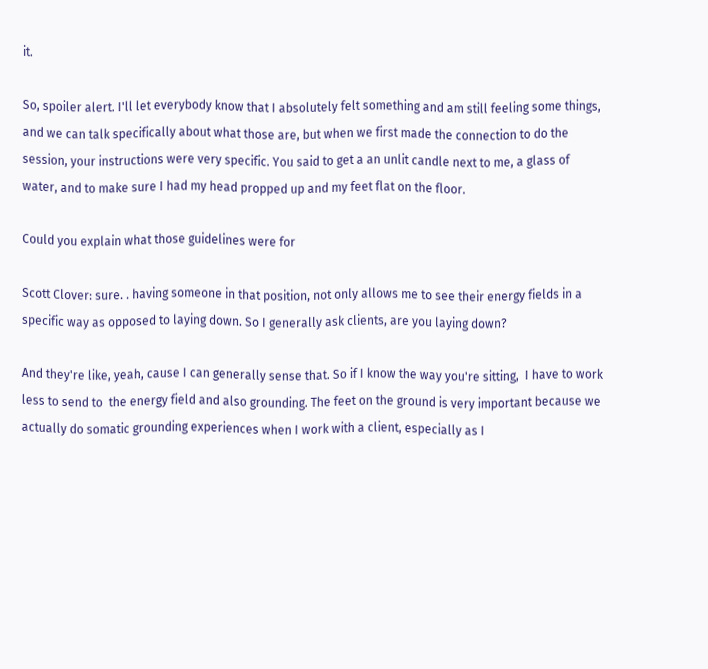it.

So, spoiler alert. I'll let everybody know that I absolutely felt something and am still feeling some things, and we can talk specifically about what those are, but when we first made the connection to do the session, your instructions were very specific. You said to get a an unlit candle next to me, a glass of water, and to make sure I had my head propped up and my feet flat on the floor.

Could you explain what those guidelines were for

Scott Clover: sure. . having someone in that position, not only allows me to see their energy fields in a specific way as opposed to laying down. So I generally ask clients, are you laying down?

And they're like, yeah, cause I can generally sense that. So if I know the way you're sitting,  I have to work less to send to  the energy field and also grounding. The feet on the ground is very important because we actually do somatic grounding experiences when I work with a client, especially as I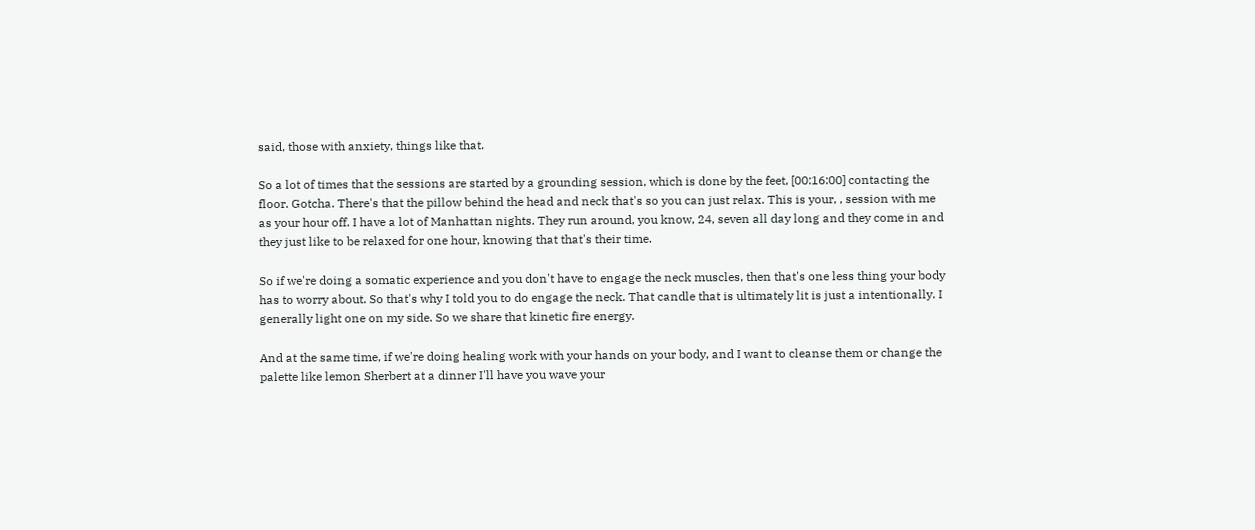said, those with anxiety, things like that.

So a lot of times that the sessions are started by a grounding session, which is done by the feet, [00:16:00] contacting the floor. Gotcha. There's that the pillow behind the head and neck that's so you can just relax. This is your, , session with me as your hour off. I have a lot of Manhattan nights. They run around, you know, 24, seven all day long and they come in and they just like to be relaxed for one hour, knowing that that's their time.

So if we're doing a somatic experience and you don't have to engage the neck muscles, then that's one less thing your body has to worry about. So that's why I told you to do engage the neck. That candle that is ultimately lit is just a intentionally. I generally light one on my side. So we share that kinetic fire energy.

And at the same time, if we're doing healing work with your hands on your body, and I want to cleanse them or change the palette like lemon Sherbert at a dinner I'll have you wave your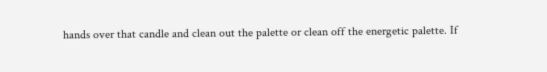hands over that candle and clean out the palette or clean off the energetic palette. If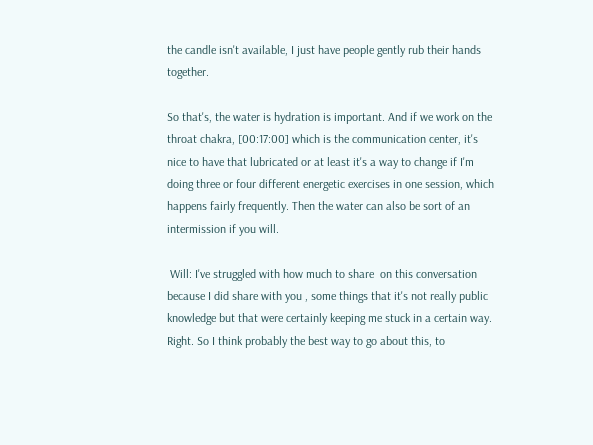the candle isn't available, I just have people gently rub their hands together.

So that's, the water is hydration is important. And if we work on the throat chakra, [00:17:00] which is the communication center, it's nice to have that lubricated or at least it's a way to change if I'm doing three or four different energetic exercises in one session, which happens fairly frequently. Then the water can also be sort of an intermission if you will.

 Will: I've struggled with how much to share  on this conversation because I did share with you , some things that it's not really public knowledge but that were certainly keeping me stuck in a certain way. Right. So I think probably the best way to go about this, to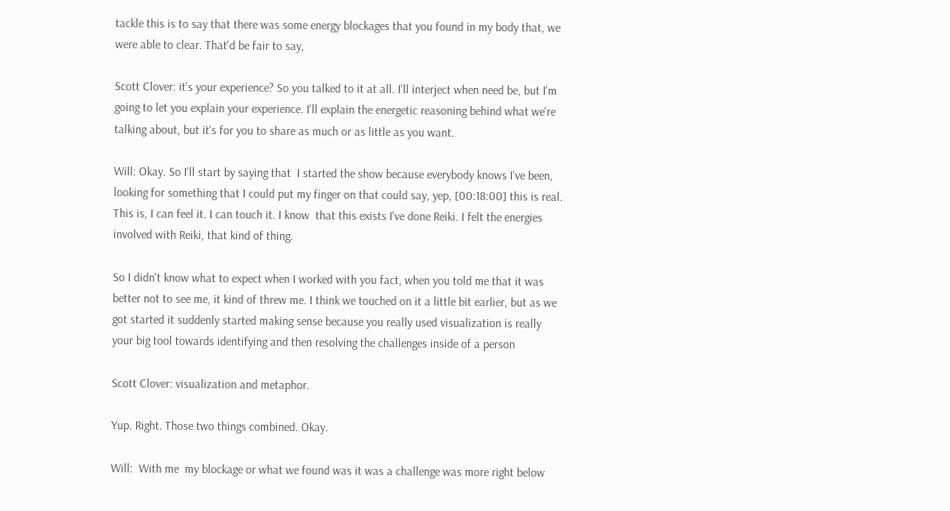tackle this is to say that there was some energy blockages that you found in my body that, we were able to clear. That'd be fair to say,

Scott Clover: it's your experience? So you talked to it at all. I'll interject when need be, but I'm going to let you explain your experience. I'll explain the energetic reasoning behind what we're talking about, but it's for you to share as much or as little as you want.

Will: Okay. So I'll start by saying that  I started the show because everybody knows I've been, looking for something that I could put my finger on that could say, yep, [00:18:00] this is real. This is, I can feel it. I can touch it. I know  that this exists I've done Reiki. I felt the energies involved with Reiki, that kind of thing.

So I didn't know what to expect when I worked with you fact, when you told me that it was better not to see me, it kind of threw me. I think we touched on it a little bit earlier, but as we got started it suddenly started making sense because you really used visualization is really your big tool towards identifying and then resolving the challenges inside of a person

Scott Clover: visualization and metaphor.

Yup. Right. Those two things combined. Okay.

Will:  With me  my blockage or what we found was it was a challenge was more right below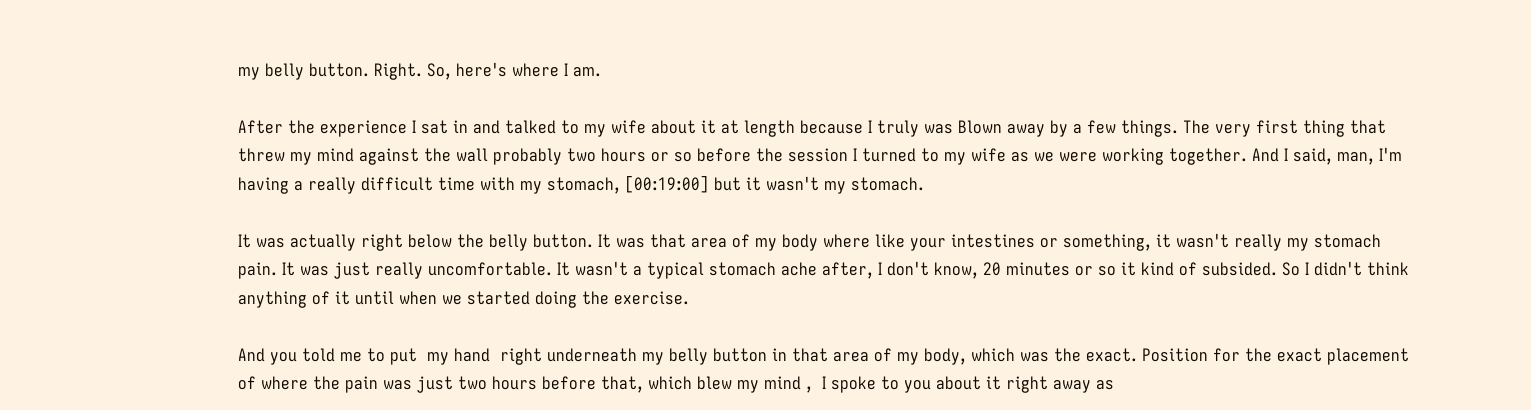my belly button. Right. So, here's where I am.

After the experience I sat in and talked to my wife about it at length because I truly was Blown away by a few things. The very first thing that threw my mind against the wall probably two hours or so before the session I turned to my wife as we were working together. And I said, man, I'm having a really difficult time with my stomach, [00:19:00] but it wasn't my stomach.

It was actually right below the belly button. It was that area of my body where like your intestines or something, it wasn't really my stomach pain. It was just really uncomfortable. It wasn't a typical stomach ache after, I don't know, 20 minutes or so it kind of subsided. So I didn't think anything of it until when we started doing the exercise.

And you told me to put  my hand  right underneath my belly button in that area of my body, which was the exact. Position for the exact placement of where the pain was just two hours before that, which blew my mind ,  I spoke to you about it right away as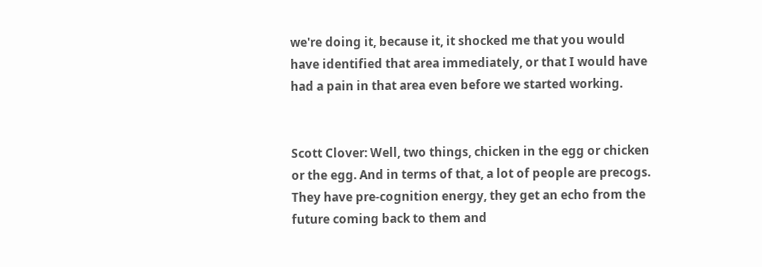we're doing it, because it, it shocked me that you would have identified that area immediately, or that I would have had a pain in that area even before we started working.


Scott Clover: Well, two things, chicken in the egg or chicken or the egg. And in terms of that, a lot of people are precogs. They have pre-cognition energy, they get an echo from the future coming back to them and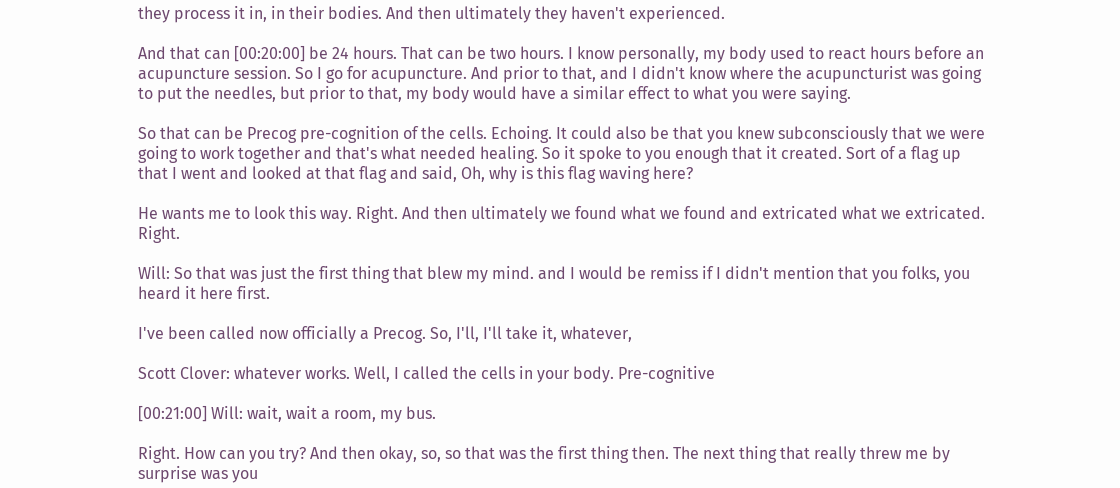they process it in, in their bodies. And then ultimately they haven't experienced.

And that can [00:20:00] be 24 hours. That can be two hours. I know personally, my body used to react hours before an acupuncture session. So I go for acupuncture. And prior to that, and I didn't know where the acupuncturist was going to put the needles, but prior to that, my body would have a similar effect to what you were saying.

So that can be Precog pre-cognition of the cells. Echoing. It could also be that you knew subconsciously that we were going to work together and that's what needed healing. So it spoke to you enough that it created. Sort of a flag up that I went and looked at that flag and said, Oh, why is this flag waving here?

He wants me to look this way. Right. And then ultimately we found what we found and extricated what we extricated. Right.

Will: So that was just the first thing that blew my mind. and I would be remiss if I didn't mention that you folks, you heard it here first.

I've been called now officially a Precog. So, I'll, I'll take it, whatever,

Scott Clover: whatever works. Well, I called the cells in your body. Pre-cognitive

[00:21:00] Will: wait, wait a room, my bus.

Right. How can you try? And then okay, so, so that was the first thing then. The next thing that really threw me by surprise was you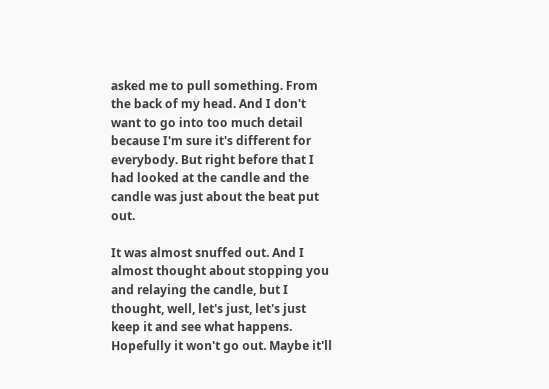asked me to pull something. From the back of my head. And I don't want to go into too much detail because I'm sure it's different for everybody. But right before that I had looked at the candle and the candle was just about the beat put out.

It was almost snuffed out. And I almost thought about stopping you and relaying the candle, but I thought, well, let's just, let's just keep it and see what happens. Hopefully it won't go out. Maybe it'll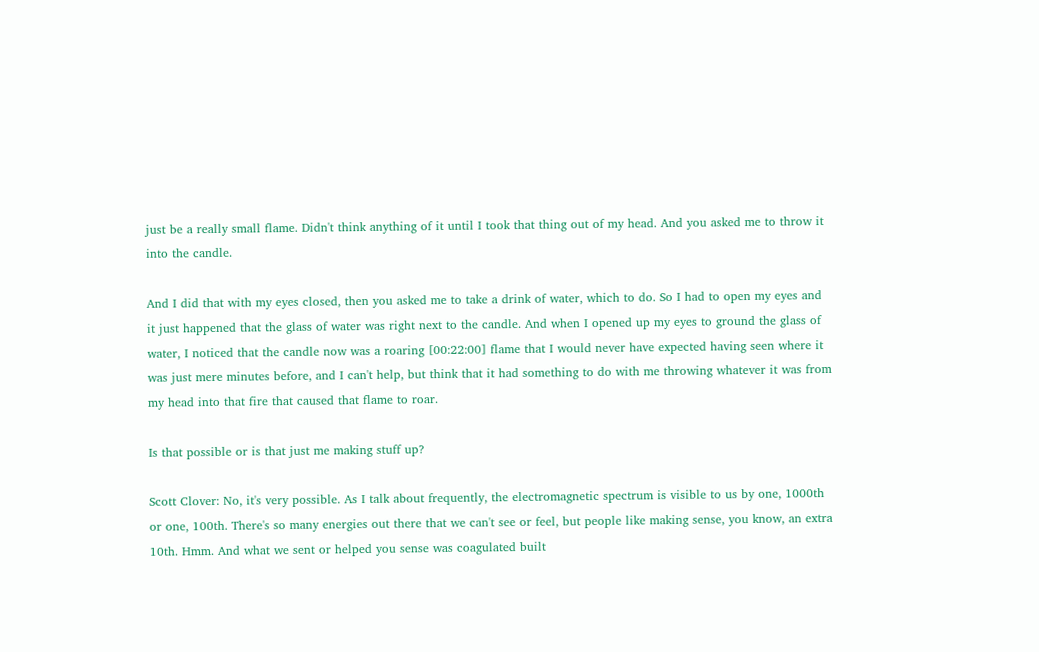just be a really small flame. Didn't think anything of it until I took that thing out of my head. And you asked me to throw it into the candle.

And I did that with my eyes closed, then you asked me to take a drink of water, which to do. So I had to open my eyes and it just happened that the glass of water was right next to the candle. And when I opened up my eyes to ground the glass of water, I noticed that the candle now was a roaring [00:22:00] flame that I would never have expected having seen where it was just mere minutes before, and I can't help, but think that it had something to do with me throwing whatever it was from my head into that fire that caused that flame to roar.

Is that possible or is that just me making stuff up?

Scott Clover: No, it's very possible. As I talk about frequently, the electromagnetic spectrum is visible to us by one, 1000th or one, 100th. There's so many energies out there that we can't see or feel, but people like making sense, you know, an extra 10th. Hmm. And what we sent or helped you sense was coagulated built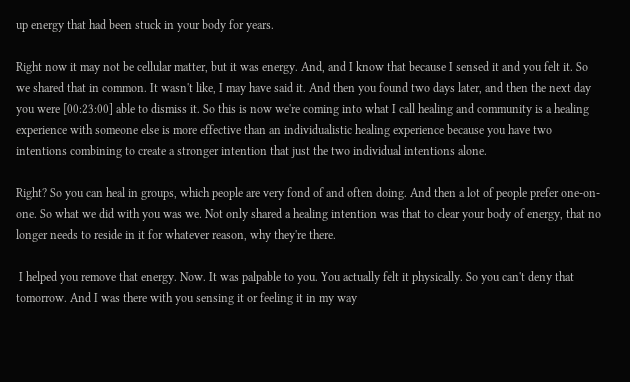up energy that had been stuck in your body for years.

Right now it may not be cellular matter, but it was energy. And, and I know that because I sensed it and you felt it. So we shared that in common. It wasn't like, I may have said it. And then you found two days later, and then the next day you were [00:23:00] able to dismiss it. So this is now we're coming into what I call healing and community is a healing experience with someone else is more effective than an individualistic healing experience because you have two intentions combining to create a stronger intention that just the two individual intentions alone.

Right? So you can heal in groups, which people are very fond of and often doing. And then a lot of people prefer one-on-one. So what we did with you was we. Not only shared a healing intention was that to clear your body of energy, that no longer needs to reside in it for whatever reason, why they're there.

 I helped you remove that energy. Now. It was palpable to you. You actually felt it physically. So you can't deny that tomorrow. And I was there with you sensing it or feeling it in my way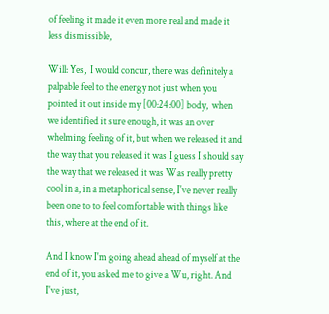of feeling it made it even more real and made it less dismissible,

Will: Yes,  I would concur, there was definitely a palpable feel to the energy not just when you pointed it out inside my [00:24:00] body,  when we identified it sure enough, it was an over whelming feeling of it, but when we released it and the way that you released it was I guess I should say the way that we released it was Was really pretty cool in a, in a metaphorical sense, I've never really been one to to feel comfortable with things like this, where at the end of it.

And I know I'm going ahead ahead of myself at the end of it, you asked me to give a Wu, right. And I've just,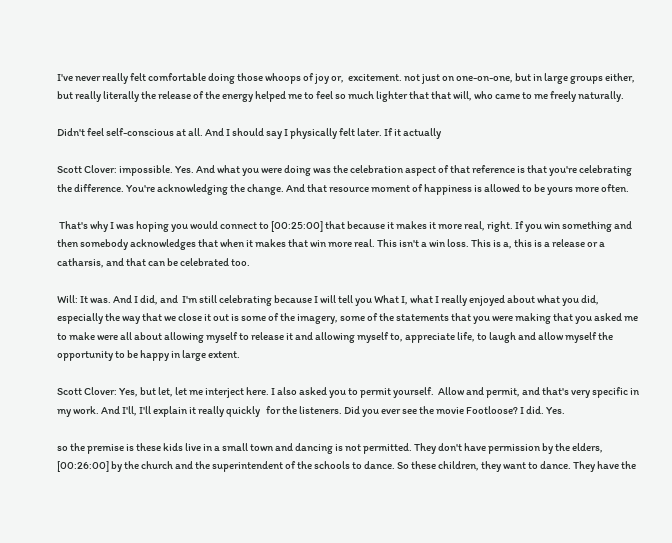I've never really felt comfortable doing those whoops of joy or,  excitement. not just on one-on-one, but in large groups either, but really literally the release of the energy helped me to feel so much lighter that that will, who came to me freely naturally.

Didn't feel self-conscious at all. And I should say I physically felt later. If it actually

Scott Clover: impossible. Yes. And what you were doing was the celebration aspect of that reference is that you're celebrating the difference. You're acknowledging the change. And that resource moment of happiness is allowed to be yours more often.

 That's why I was hoping you would connect to [00:25:00] that because it makes it more real, right. If you win something and then somebody acknowledges that when it makes that win more real. This isn't a win loss. This is a, this is a release or a catharsis, and that can be celebrated too.

Will: It was. And I did, and  I'm still celebrating because I will tell you What I, what I really enjoyed about what you did, especially the way that we close it out is some of the imagery, some of the statements that you were making that you asked me to make were all about allowing myself to release it and allowing myself to, appreciate life, to laugh and allow myself the opportunity to be happy in large extent.

Scott Clover: Yes, but let, let me interject here. I also asked you to permit yourself.  Allow and permit, and that's very specific in my work. And I'll, I'll explain it really quickly   for the listeners. Did you ever see the movie Footloose? I did. Yes.

so the premise is these kids live in a small town and dancing is not permitted. They don't have permission by the elders, [00:26:00] by the church and the superintendent of the schools to dance. So these children, they want to dance. They have the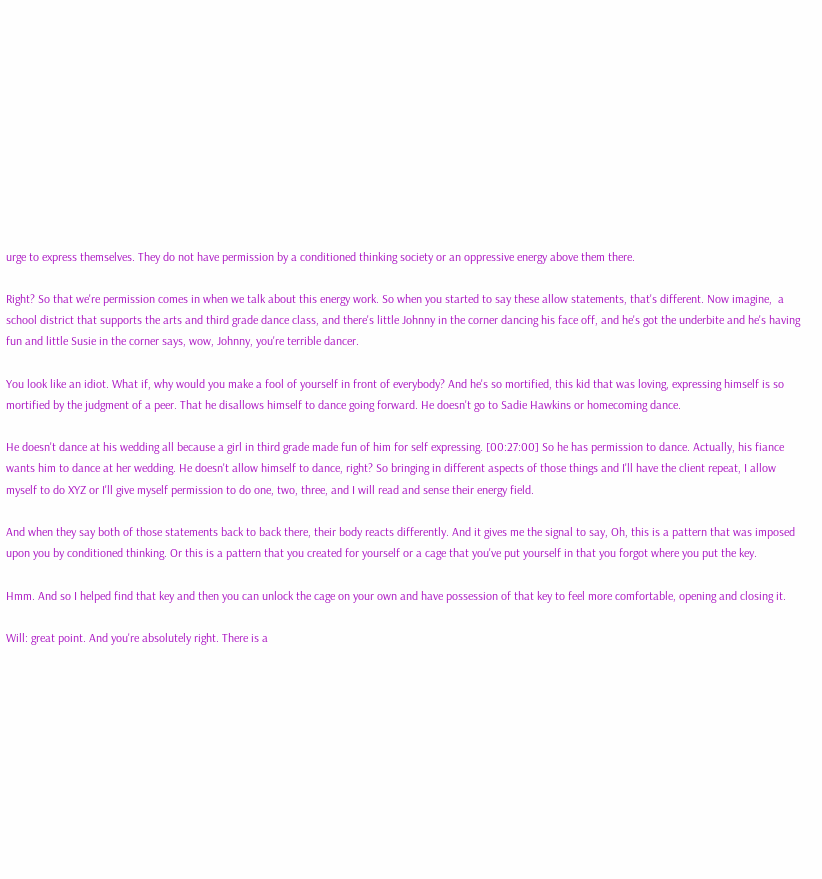urge to express themselves. They do not have permission by a conditioned thinking society or an oppressive energy above them there.

Right? So that we're permission comes in when we talk about this energy work. So when you started to say these allow statements, that's different. Now imagine,  a school district that supports the arts and third grade dance class, and there's little Johnny in the corner dancing his face off, and he's got the underbite and he's having fun and little Susie in the corner says, wow, Johnny, you're terrible dancer.

You look like an idiot. What if, why would you make a fool of yourself in front of everybody? And he's so mortified, this kid that was loving, expressing himself is so mortified by the judgment of a peer. That he disallows himself to dance going forward. He doesn't go to Sadie Hawkins or homecoming dance.

He doesn't dance at his wedding all because a girl in third grade made fun of him for self expressing. [00:27:00] So he has permission to dance. Actually, his fiance wants him to dance at her wedding. He doesn't allow himself to dance, right? So bringing in different aspects of those things and I'll have the client repeat, I allow myself to do XYZ or I'll give myself permission to do one, two, three, and I will read and sense their energy field.

And when they say both of those statements back to back there, their body reacts differently. And it gives me the signal to say, Oh, this is a pattern that was imposed upon you by conditioned thinking. Or this is a pattern that you created for yourself or a cage that you've put yourself in that you forgot where you put the key.

Hmm. And so I helped find that key and then you can unlock the cage on your own and have possession of that key to feel more comfortable, opening and closing it.

Will: great point. And you're absolutely right. There is a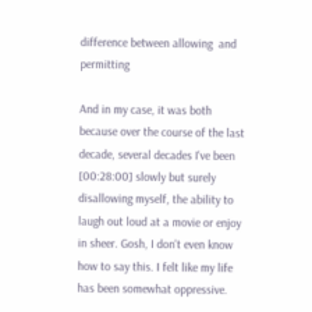difference between allowing  and permitting

And in my case, it was both because over the course of the last decade, several decades I've been [00:28:00] slowly but surely disallowing myself, the ability to laugh out loud at a movie or enjoy  in sheer. Gosh, I don't even know how to say this. I felt like my life has been somewhat oppressive.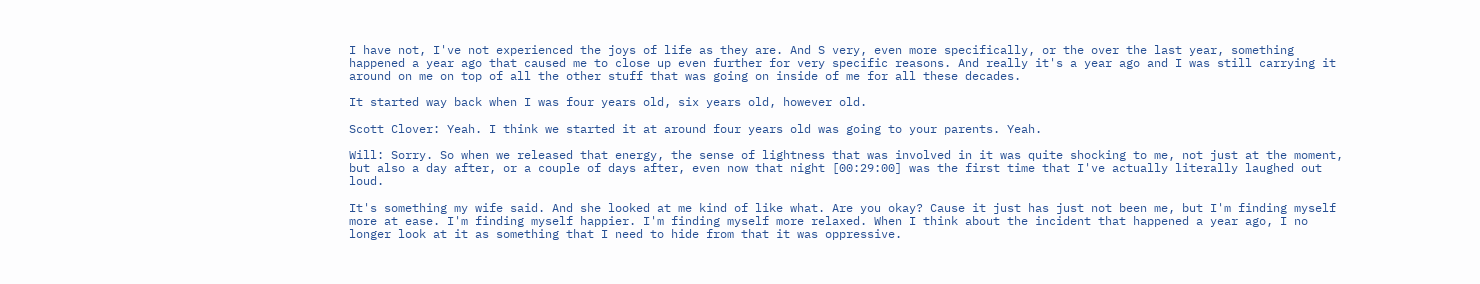I have not, I've not experienced the joys of life as they are. And S very, even more specifically, or the over the last year, something happened a year ago that caused me to close up even further for very specific reasons. And really it's a year ago and I was still carrying it around on me on top of all the other stuff that was going on inside of me for all these decades.

It started way back when I was four years old, six years old, however old.

Scott Clover: Yeah. I think we started it at around four years old was going to your parents. Yeah.

Will: Sorry. So when we released that energy, the sense of lightness that was involved in it was quite shocking to me, not just at the moment, but also a day after, or a couple of days after, even now that night [00:29:00] was the first time that I've actually literally laughed out loud.

It's something my wife said. And she looked at me kind of like what. Are you okay? Cause it just has just not been me, but I'm finding myself more at ease. I'm finding myself happier. I'm finding myself more relaxed. When I think about the incident that happened a year ago, I no longer look at it as something that I need to hide from that it was oppressive.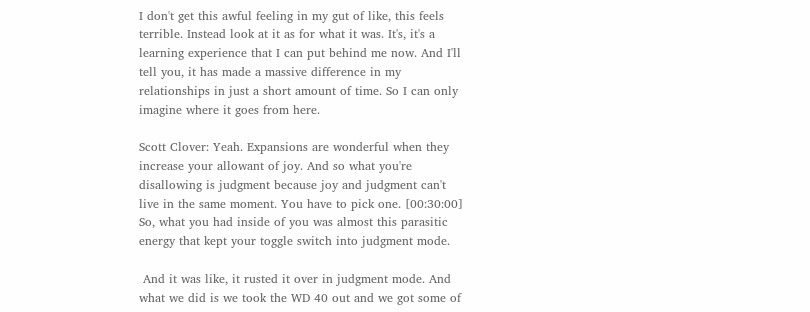I don't get this awful feeling in my gut of like, this feels terrible. Instead look at it as for what it was. It's, it's a learning experience that I can put behind me now. And I'll tell you, it has made a massive difference in my relationships in just a short amount of time. So I can only imagine where it goes from here.

Scott Clover: Yeah. Expansions are wonderful when they increase your allowant of joy. And so what you're disallowing is judgment because joy and judgment can't live in the same moment. You have to pick one. [00:30:00] So, what you had inside of you was almost this parasitic energy that kept your toggle switch into judgment mode.

 And it was like, it rusted it over in judgment mode. And what we did is we took the WD 40 out and we got some of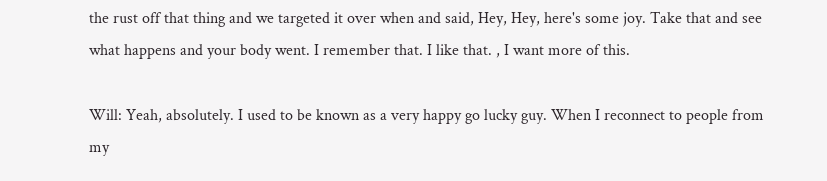the rust off that thing and we targeted it over when and said, Hey, Hey, here's some joy. Take that and see what happens and your body went. I remember that. I like that. , I want more of this.

Will: Yeah, absolutely. I used to be known as a very happy go lucky guy. When I reconnect to people from my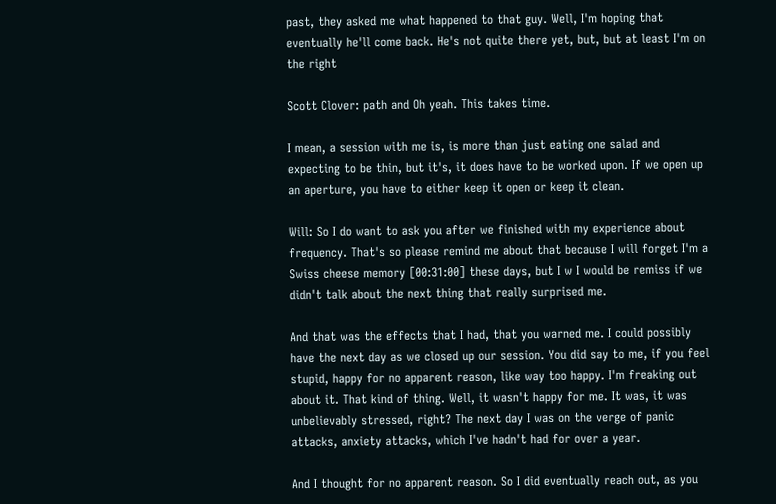past, they asked me what happened to that guy. Well, I'm hoping that eventually he'll come back. He's not quite there yet, but, but at least I'm on the right

Scott Clover: path and Oh yeah. This takes time.

I mean, a session with me is, is more than just eating one salad and expecting to be thin, but it's, it does have to be worked upon. If we open up an aperture, you have to either keep it open or keep it clean.

Will: So I do want to ask you after we finished with my experience about frequency. That's so please remind me about that because I will forget I'm a Swiss cheese memory [00:31:00] these days, but I w I would be remiss if we didn't talk about the next thing that really surprised me.

And that was the effects that I had, that you warned me. I could possibly have the next day as we closed up our session. You did say to me, if you feel  stupid, happy for no apparent reason, like way too happy. I'm freaking out about it. That kind of thing. Well, it wasn't happy for me. It was, it was unbelievably stressed, right? The next day I was on the verge of panic attacks, anxiety attacks, which I've hadn't had for over a year.

And I thought for no apparent reason. So I did eventually reach out, as you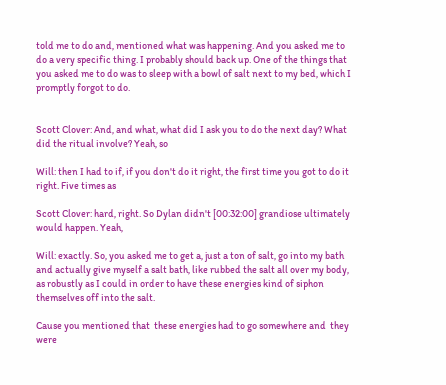told me to do and, mentioned what was happening. And you asked me to do a very specific thing. I probably should back up. One of the things that you asked me to do was to sleep with a bowl of salt next to my bed, which I promptly forgot to do.


Scott Clover: And, and what, what did I ask you to do the next day? What did the ritual involve? Yeah, so

Will: then I had to if, if you don't do it right, the first time you got to do it right. Five times as

Scott Clover: hard, right. So Dylan didn't [00:32:00] grandiose ultimately would happen. Yeah,

Will: exactly. So, you asked me to get a, just a ton of salt, go into my bath and actually give myself a salt bath, like rubbed the salt all over my body, as robustly as I could in order to have these energies kind of siphon themselves off into the salt.

Cause you mentioned that  these energies had to go somewhere and  they were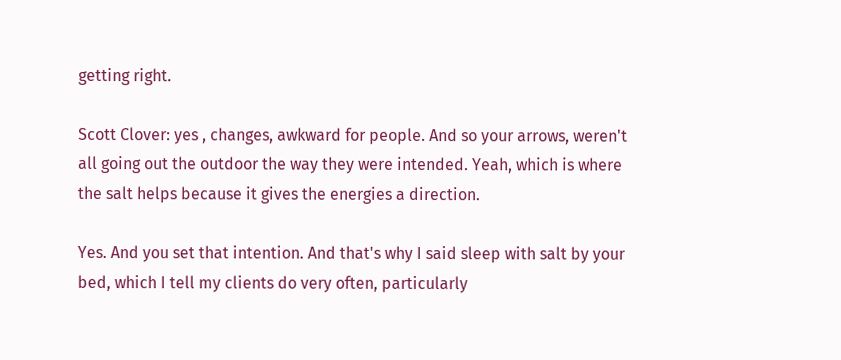getting right.

Scott Clover: yes , changes, awkward for people. And so your arrows, weren't all going out the outdoor the way they were intended. Yeah, which is where the salt helps because it gives the energies a direction.

Yes. And you set that intention. And that's why I said sleep with salt by your bed, which I tell my clients do very often, particularly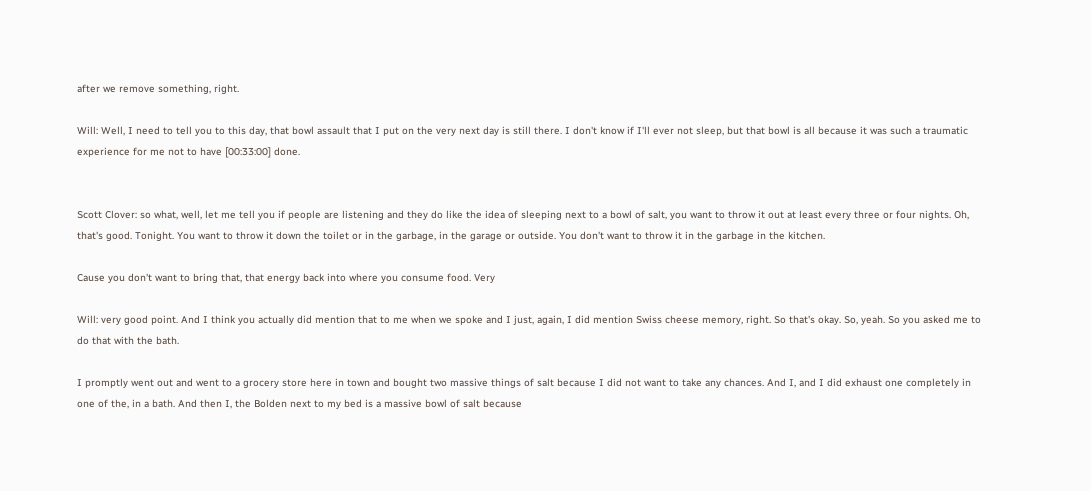after we remove something, right.

Will: Well, I need to tell you to this day, that bowl assault that I put on the very next day is still there. I don't know if I'll ever not sleep, but that bowl is all because it was such a traumatic experience for me not to have [00:33:00] done.


Scott Clover: so what, well, let me tell you if people are listening and they do like the idea of sleeping next to a bowl of salt, you want to throw it out at least every three or four nights. Oh, that's good. Tonight. You want to throw it down the toilet or in the garbage, in the garage or outside. You don't want to throw it in the garbage in the kitchen.

Cause you don't want to bring that, that energy back into where you consume food. Very

Will: very good point. And I think you actually did mention that to me when we spoke and I just, again, I did mention Swiss cheese memory, right. So that's okay. So, yeah. So you asked me to do that with the bath.

I promptly went out and went to a grocery store here in town and bought two massive things of salt because I did not want to take any chances. And I, and I did exhaust one completely in one of the, in a bath. And then I, the Bolden next to my bed is a massive bowl of salt because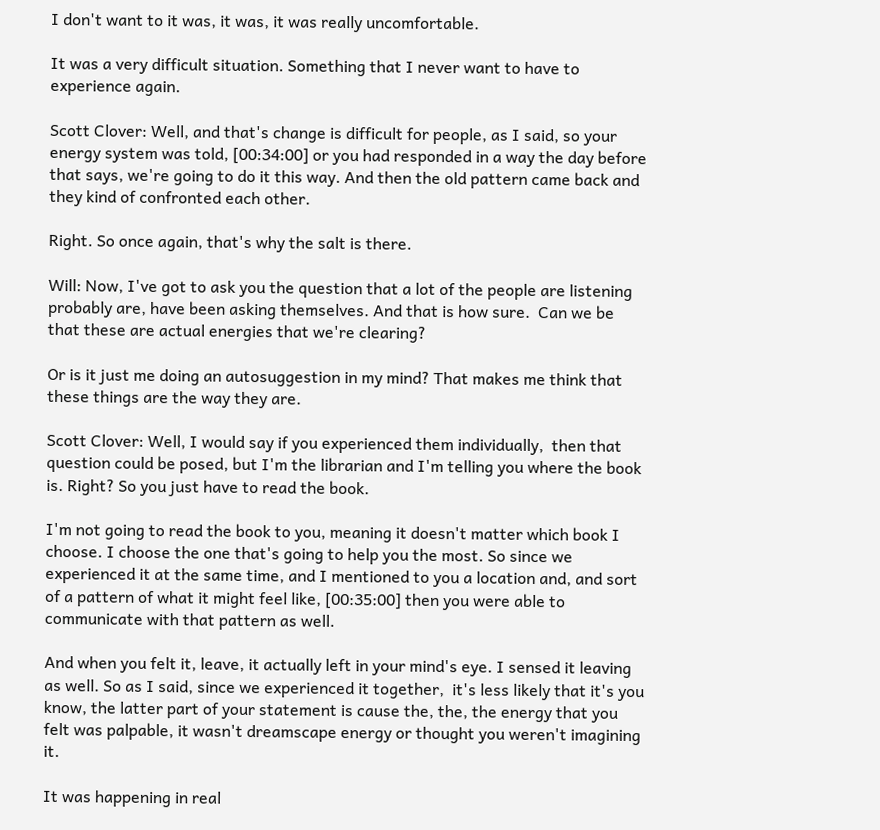I don't want to it was, it was, it was really uncomfortable.

It was a very difficult situation. Something that I never want to have to experience again.

Scott Clover: Well, and that's change is difficult for people, as I said, so your energy system was told, [00:34:00] or you had responded in a way the day before that says, we're going to do it this way. And then the old pattern came back and they kind of confronted each other.

Right. So once again, that's why the salt is there.

Will: Now, I've got to ask you the question that a lot of the people are listening probably are, have been asking themselves. And that is how sure.  Can we be that these are actual energies that we're clearing?

Or is it just me doing an autosuggestion in my mind? That makes me think that these things are the way they are.

Scott Clover: Well, I would say if you experienced them individually,  then that question could be posed, but I'm the librarian and I'm telling you where the book is. Right? So you just have to read the book.

I'm not going to read the book to you, meaning it doesn't matter which book I choose. I choose the one that's going to help you the most. So since we experienced it at the same time, and I mentioned to you a location and, and sort of a pattern of what it might feel like, [00:35:00] then you were able to communicate with that pattern as well.

And when you felt it, leave, it actually left in your mind's eye. I sensed it leaving as well. So as I said, since we experienced it together,  it's less likely that it's you know, the latter part of your statement is cause the, the, the energy that you felt was palpable, it wasn't dreamscape energy or thought you weren't imagining it.

It was happening in real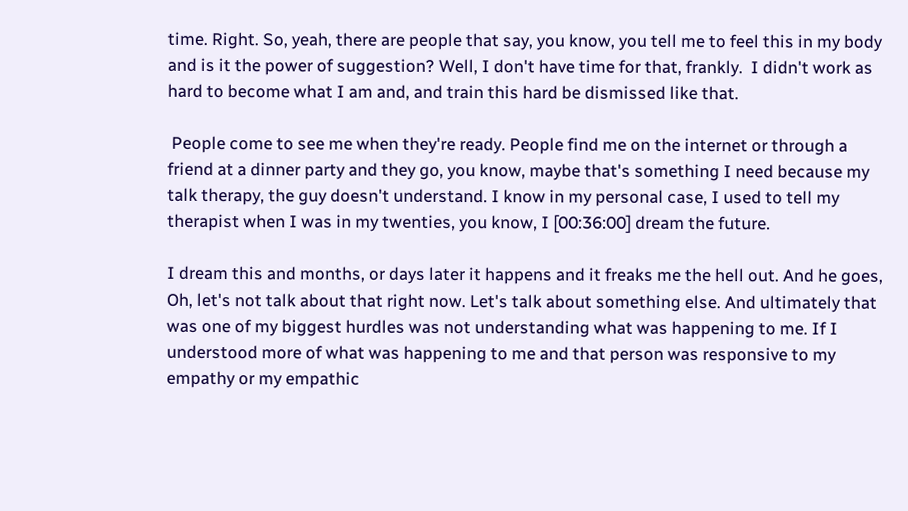time. Right. So, yeah, there are people that say, you know, you tell me to feel this in my body and is it the power of suggestion? Well, I don't have time for that, frankly.  I didn't work as hard to become what I am and, and train this hard be dismissed like that.

 People come to see me when they're ready. People find me on the internet or through a friend at a dinner party and they go, you know, maybe that's something I need because my talk therapy, the guy doesn't understand. I know in my personal case, I used to tell my therapist when I was in my twenties, you know, I [00:36:00] dream the future.

I dream this and months, or days later it happens and it freaks me the hell out. And he goes, Oh, let's not talk about that right now. Let's talk about something else. And ultimately that was one of my biggest hurdles was not understanding what was happening to me. If I understood more of what was happening to me and that person was responsive to my empathy or my empathic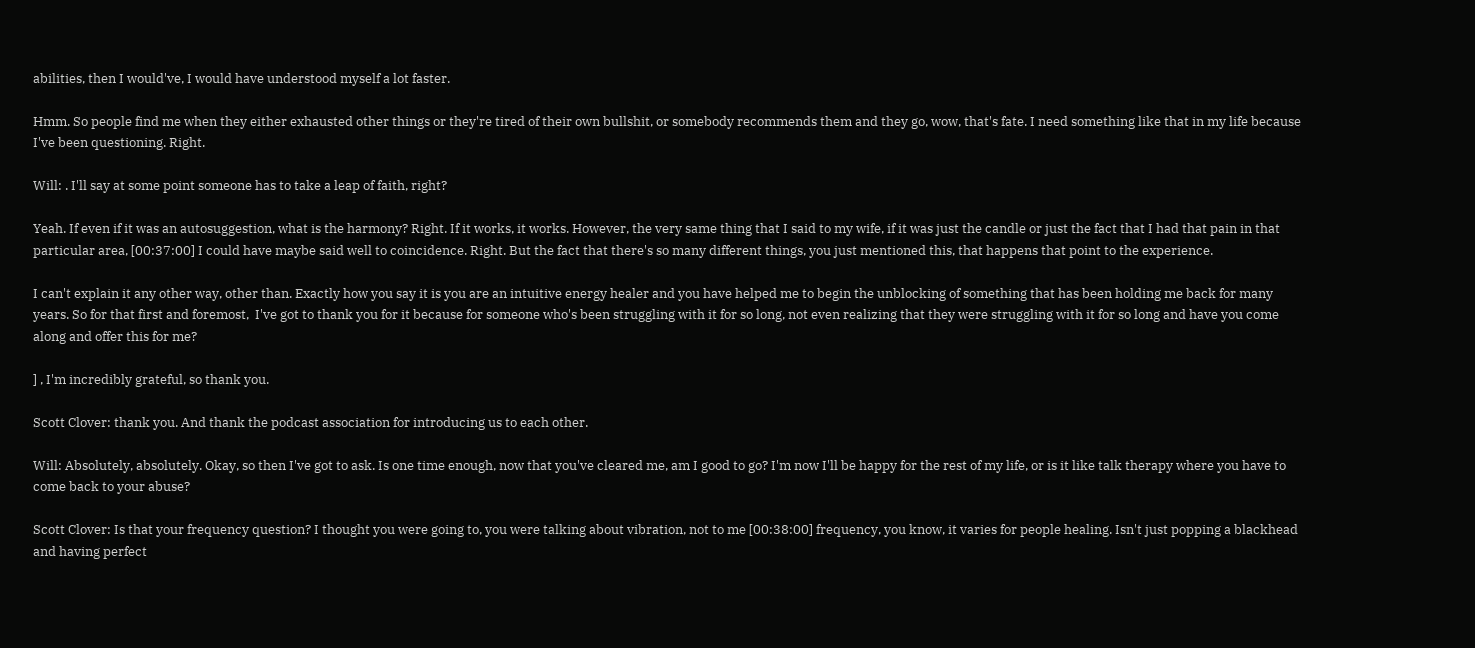abilities, then I would've, I would have understood myself a lot faster.

Hmm. So people find me when they either exhausted other things or they're tired of their own bullshit, or somebody recommends them and they go, wow, that's fate. I need something like that in my life because I've been questioning. Right.

Will: . I'll say at some point someone has to take a leap of faith, right?

Yeah. If even if it was an autosuggestion, what is the harmony? Right. If it works, it works. However, the very same thing that I said to my wife, if it was just the candle or just the fact that I had that pain in that particular area, [00:37:00] I could have maybe said well to coincidence. Right. But the fact that there's so many different things, you just mentioned this, that happens that point to the experience.

I can't explain it any other way, other than. Exactly how you say it is you are an intuitive energy healer and you have helped me to begin the unblocking of something that has been holding me back for many years. So for that first and foremost,  I've got to thank you for it because for someone who's been struggling with it for so long, not even realizing that they were struggling with it for so long and have you come along and offer this for me?

] , I'm incredibly grateful, so thank you.

Scott Clover: thank you. And thank the podcast association for introducing us to each other.

Will: Absolutely, absolutely. Okay, so then I've got to ask. Is one time enough, now that you've cleared me, am I good to go? I'm now I'll be happy for the rest of my life, or is it like talk therapy where you have to come back to your abuse?

Scott Clover: Is that your frequency question? I thought you were going to, you were talking about vibration, not to me [00:38:00] frequency, you know, it varies for people healing. Isn't just popping a blackhead and having perfect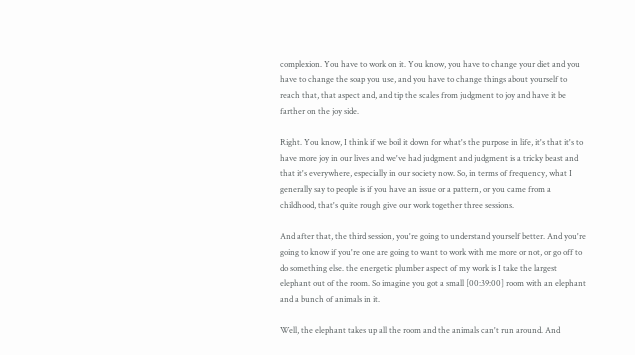complexion. You have to work on it. You know, you have to change your diet and you have to change the soap you use, and you have to change things about yourself to reach that, that aspect and, and tip the scales from judgment to joy and have it be farther on the joy side.

Right. You know, I think if we boil it down for what's the purpose in life, it's that it's to have more joy in our lives and we've had judgment and judgment is a tricky beast and that it's everywhere, especially in our society now. So, in terms of frequency, what I generally say to people is if you have an issue or a pattern, or you came from a childhood, that's quite rough give our work together three sessions.

And after that, the third session, you're going to understand yourself better. And you're going to know if you're one are going to want to work with me more or not, or go off to do something else. the energetic plumber aspect of my work is I take the largest elephant out of the room. So imagine you got a small [00:39:00] room with an elephant and a bunch of animals in it.

Well, the elephant takes up all the room and the animals can't run around. And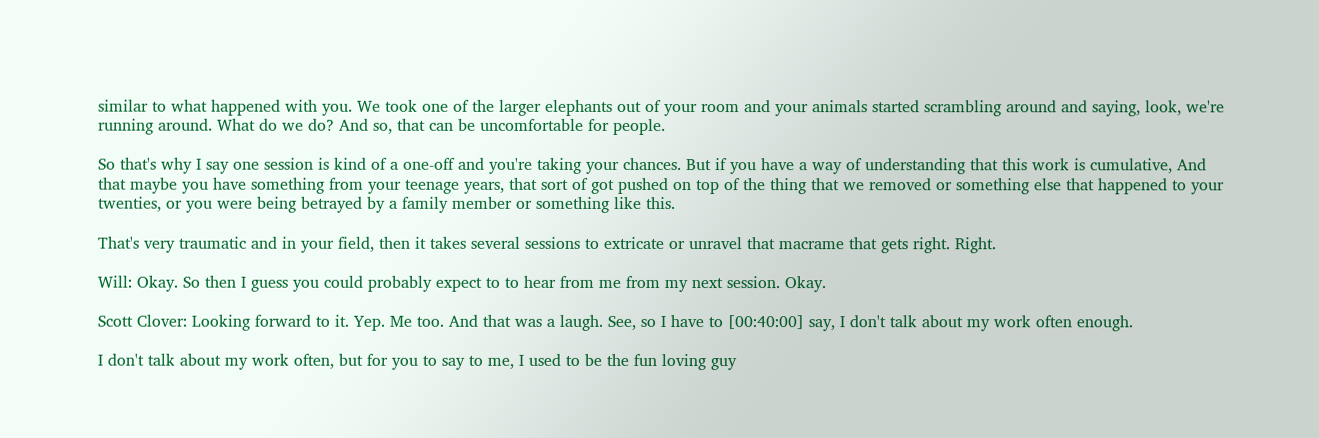similar to what happened with you. We took one of the larger elephants out of your room and your animals started scrambling around and saying, look, we're running around. What do we do? And so, that can be uncomfortable for people.

So that's why I say one session is kind of a one-off and you're taking your chances. But if you have a way of understanding that this work is cumulative, And that maybe you have something from your teenage years, that sort of got pushed on top of the thing that we removed or something else that happened to your twenties, or you were being betrayed by a family member or something like this.

That's very traumatic and in your field, then it takes several sessions to extricate or unravel that macrame that gets right. Right.

Will: Okay. So then I guess you could probably expect to to hear from me from my next session. Okay.

Scott Clover: Looking forward to it. Yep. Me too. And that was a laugh. See, so I have to [00:40:00] say, I don't talk about my work often enough.

I don't talk about my work often, but for you to say to me, I used to be the fun loving guy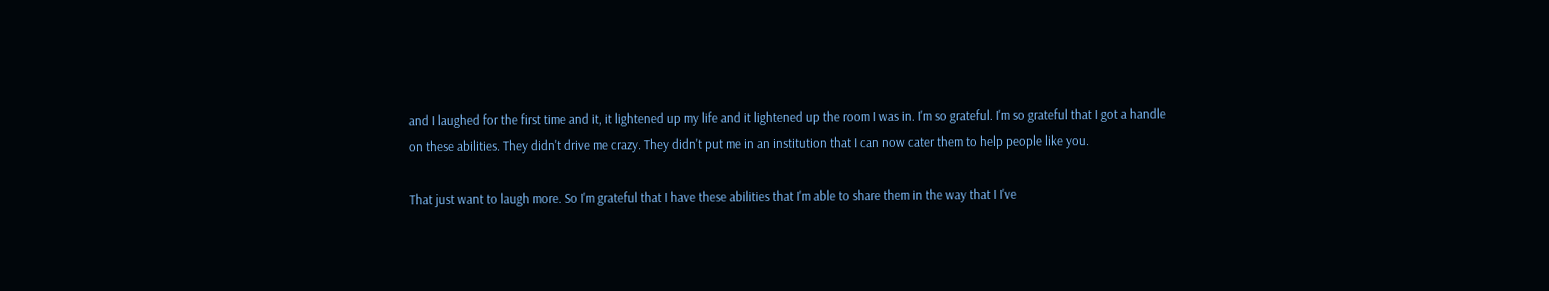and I laughed for the first time and it, it lightened up my life and it lightened up the room I was in. I'm so grateful. I'm so grateful that I got a handle on these abilities. They didn't drive me crazy. They didn't put me in an institution that I can now cater them to help people like you.

That just want to laugh more. So I'm grateful that I have these abilities that I'm able to share them in the way that I I've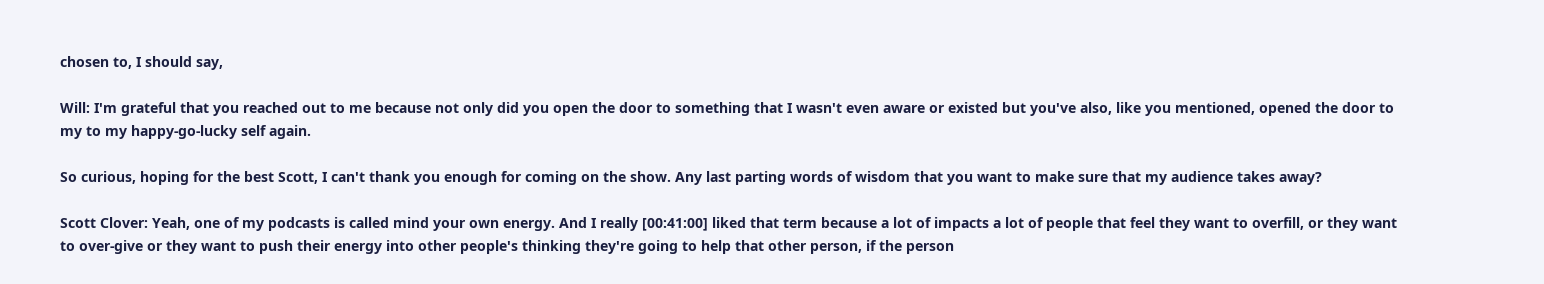chosen to, I should say,

Will: I'm grateful that you reached out to me because not only did you open the door to something that I wasn't even aware or existed but you've also, like you mentioned, opened the door to my to my happy-go-lucky self again.

So curious, hoping for the best Scott, I can't thank you enough for coming on the show. Any last parting words of wisdom that you want to make sure that my audience takes away?

Scott Clover: Yeah, one of my podcasts is called mind your own energy. And I really [00:41:00] liked that term because a lot of impacts a lot of people that feel they want to overfill, or they want to over-give or they want to push their energy into other people's thinking they're going to help that other person, if the person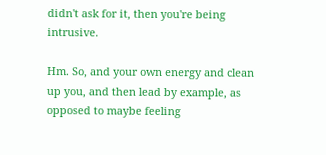didn't ask for it, then you're being intrusive.

Hm. So, and your own energy and clean up you, and then lead by example, as opposed to maybe feeling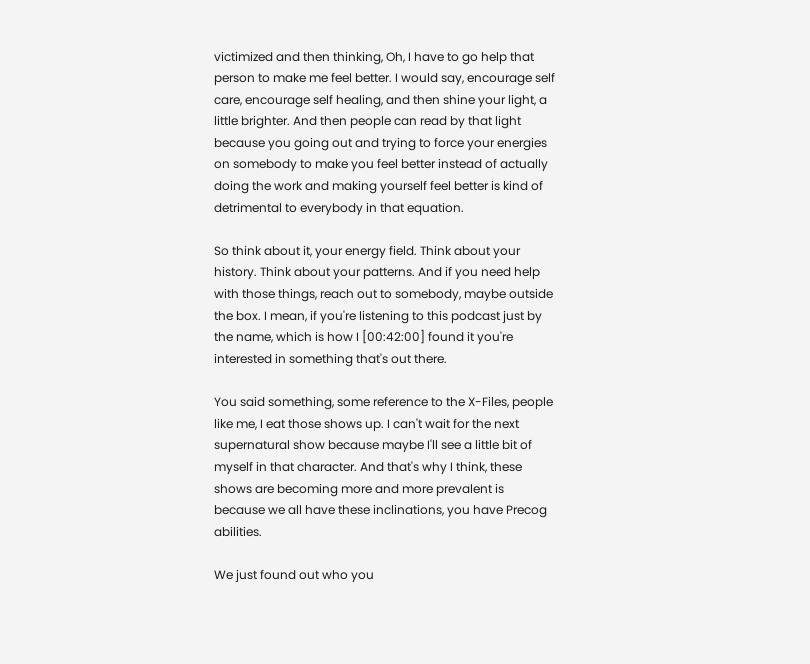victimized and then thinking, Oh, I have to go help that person to make me feel better. I would say, encourage self care, encourage self healing, and then shine your light, a little brighter. And then people can read by that light because you going out and trying to force your energies on somebody to make you feel better instead of actually doing the work and making yourself feel better is kind of detrimental to everybody in that equation.

So think about it, your energy field. Think about your history. Think about your patterns. And if you need help with those things, reach out to somebody, maybe outside the box. I mean, if you're listening to this podcast just by the name, which is how I [00:42:00] found it you're interested in something that's out there.

You said something, some reference to the X-Files, people like me, I eat those shows up. I can't wait for the next supernatural show because maybe I'll see a little bit of myself in that character. And that's why I think, these shows are becoming more and more prevalent is because we all have these inclinations, you have Precog abilities.

We just found out who you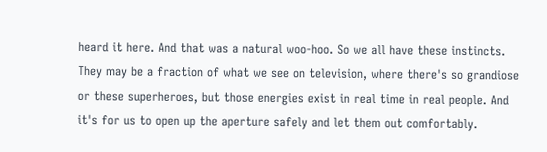heard it here. And that was a natural woo-hoo. So we all have these instincts. They may be a fraction of what we see on television, where there's so grandiose or these superheroes, but those energies exist in real time in real people. And it's for us to open up the aperture safely and let them out comfortably.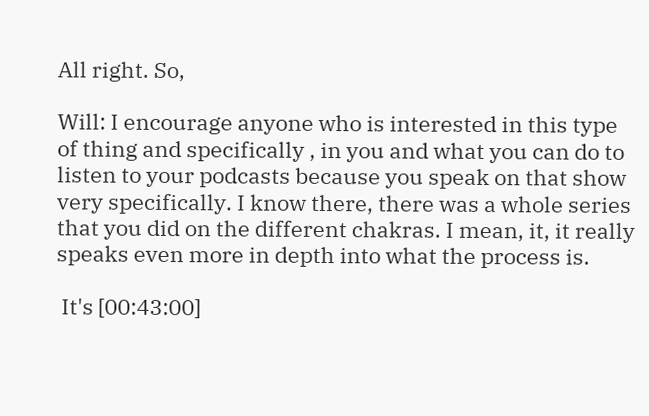All right. So,

Will: I encourage anyone who is interested in this type of thing and specifically , in you and what you can do to listen to your podcasts because you speak on that show very specifically. I know there, there was a whole series that you did on the different chakras. I mean, it, it really speaks even more in depth into what the process is.

 It's [00:43:00]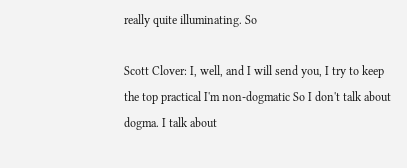really quite illuminating. So

Scott Clover: I, well, and I will send you, I try to keep the top practical I'm non-dogmatic So I don't talk about dogma. I talk about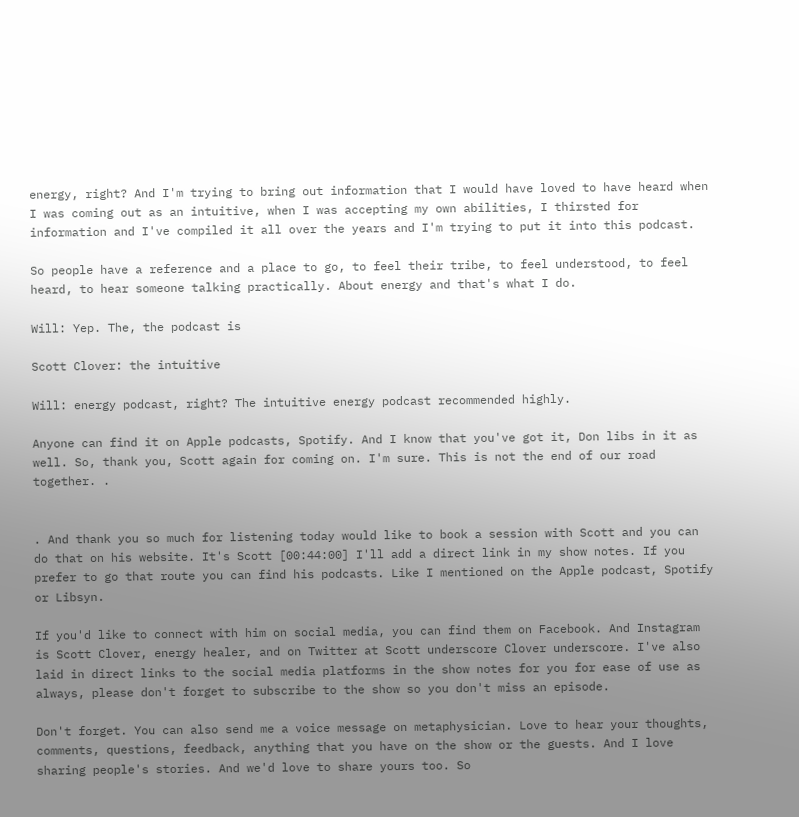energy, right? And I'm trying to bring out information that I would have loved to have heard when I was coming out as an intuitive, when I was accepting my own abilities, I thirsted for information and I've compiled it all over the years and I'm trying to put it into this podcast.

So people have a reference and a place to go, to feel their tribe, to feel understood, to feel heard, to hear someone talking practically. About energy and that's what I do.

Will: Yep. The, the podcast is

Scott Clover: the intuitive

Will: energy podcast, right? The intuitive energy podcast recommended highly.

Anyone can find it on Apple podcasts, Spotify. And I know that you've got it, Don libs in it as well. So, thank you, Scott again for coming on. I'm sure. This is not the end of our road together. .


. And thank you so much for listening today would like to book a session with Scott and you can do that on his website. It's Scott [00:44:00] I'll add a direct link in my show notes. If you prefer to go that route you can find his podcasts. Like I mentioned on the Apple podcast, Spotify or Libsyn.

If you'd like to connect with him on social media, you can find them on Facebook. And Instagram is Scott Clover, energy healer, and on Twitter at Scott underscore Clover underscore. I've also laid in direct links to the social media platforms in the show notes for you for ease of use as always, please don't forget to subscribe to the show so you don't miss an episode.

Don't forget. You can also send me a voice message on metaphysician. Love to hear your thoughts, comments, questions, feedback, anything that you have on the show or the guests. And I love sharing people's stories. And we'd love to share yours too. So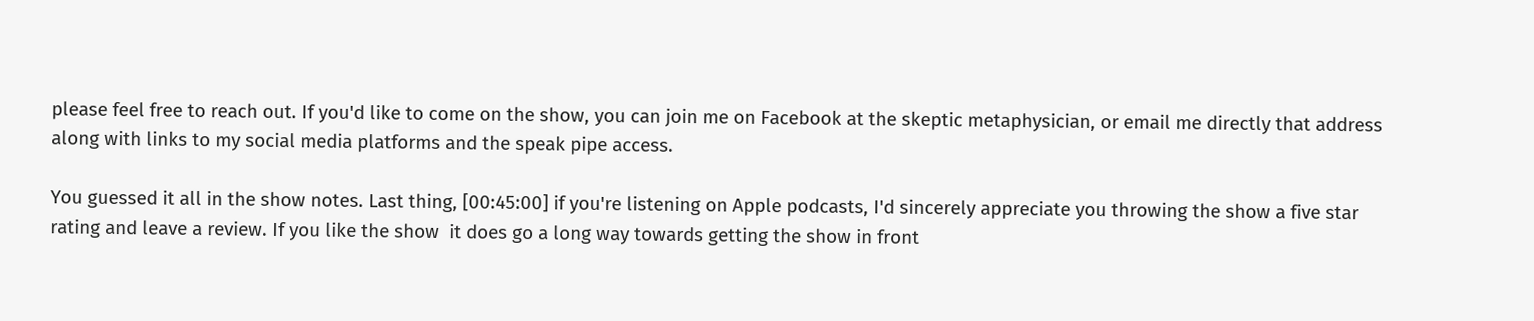please feel free to reach out. If you'd like to come on the show, you can join me on Facebook at the skeptic metaphysician, or email me directly that address along with links to my social media platforms and the speak pipe access.

You guessed it all in the show notes. Last thing, [00:45:00] if you're listening on Apple podcasts, I'd sincerely appreciate you throwing the show a five star rating and leave a review. If you like the show  it does go a long way towards getting the show in front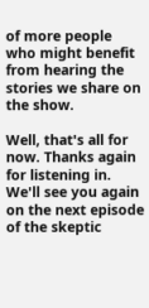of more people who might benefit from hearing the stories we share on the show.

Well, that's all for now. Thanks again for listening in. We'll see you again on the next episode of the skeptic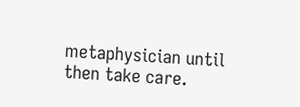metaphysician until then take care.